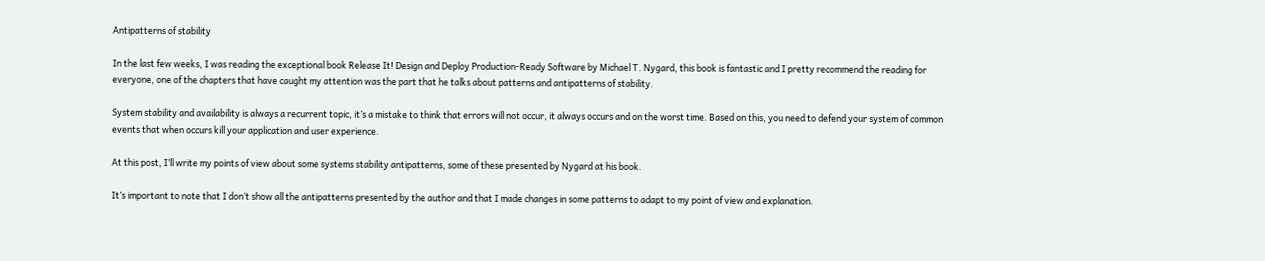Antipatterns of stability

In the last few weeks, I was reading the exceptional book Release It! Design and Deploy Production-Ready Software by Michael T. Nygard, this book is fantastic and I pretty recommend the reading for everyone, one of the chapters that have caught my attention was the part that he talks about patterns and antipatterns of stability.

System stability and availability is always a recurrent topic, it’s a mistake to think that errors will not occur, it always occurs and on the worst time. Based on this, you need to defend your system of common events that when occurs kill your application and user experience.

At this post, I’ll write my points of view about some systems stability antipatterns, some of these presented by Nygard at his book.

It’s important to note that I don’t show all the antipatterns presented by the author and that I made changes in some patterns to adapt to my point of view and explanation.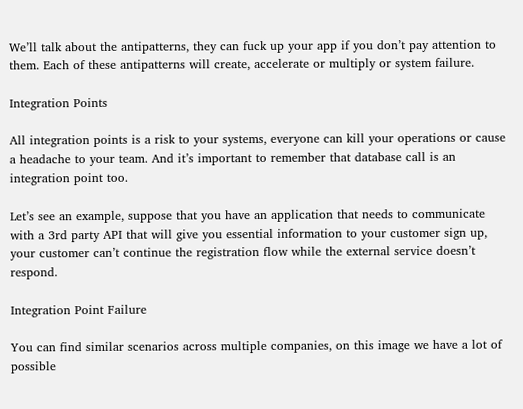We’ll talk about the antipatterns, they can fuck up your app if you don’t pay attention to them. Each of these antipatterns will create, accelerate or multiply or system failure.

Integration Points

All integration points is a risk to your systems, everyone can kill your operations or cause a headache to your team. And it’s important to remember that database call is an integration point too.

Let’s see an example, suppose that you have an application that needs to communicate with a 3rd party API that will give you essential information to your customer sign up, your customer can’t continue the registration flow while the external service doesn’t respond.

Integration Point Failure

You can find similar scenarios across multiple companies, on this image we have a lot of possible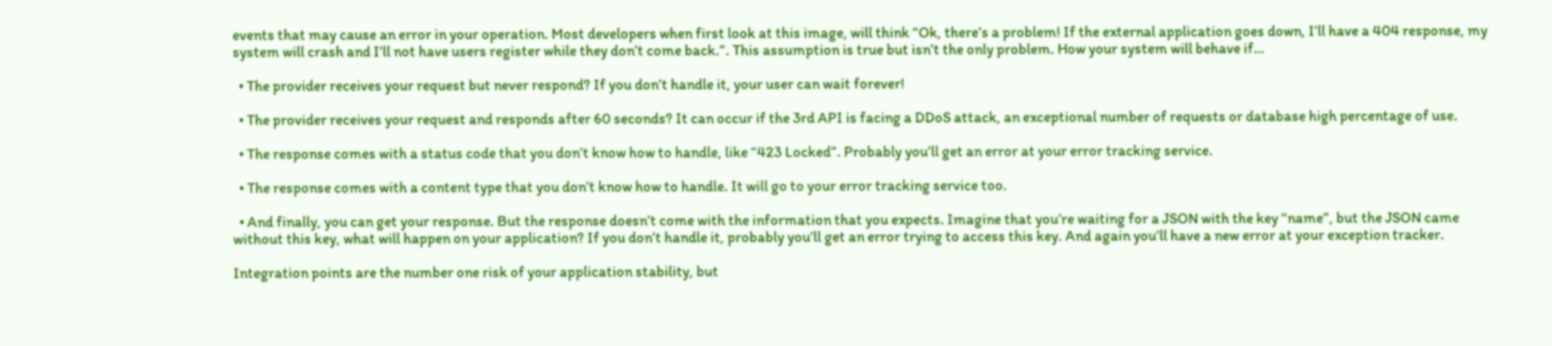events that may cause an error in your operation. Most developers when first look at this image, will think “Ok, there’s a problem! If the external application goes down, I’ll have a 404 response, my system will crash and I’ll not have users register while they don’t come back.”. This assumption is true but isn’t the only problem. How your system will behave if…

  • The provider receives your request but never respond? If you don’t handle it, your user can wait forever!

  • The provider receives your request and responds after 60 seconds? It can occur if the 3rd API is facing a DDoS attack, an exceptional number of requests or database high percentage of use.

  • The response comes with a status code that you don’t know how to handle, like “423 Locked”. Probably you’ll get an error at your error tracking service.

  • The response comes with a content type that you don’t know how to handle. It will go to your error tracking service too.

  • And finally, you can get your response. But the response doesn’t come with the information that you expects. Imagine that you’re waiting for a JSON with the key “name”, but the JSON came without this key, what will happen on your application? If you don’t handle it, probably you’ll get an error trying to access this key. And again you’ll have a new error at your exception tracker.

Integration points are the number one risk of your application stability, but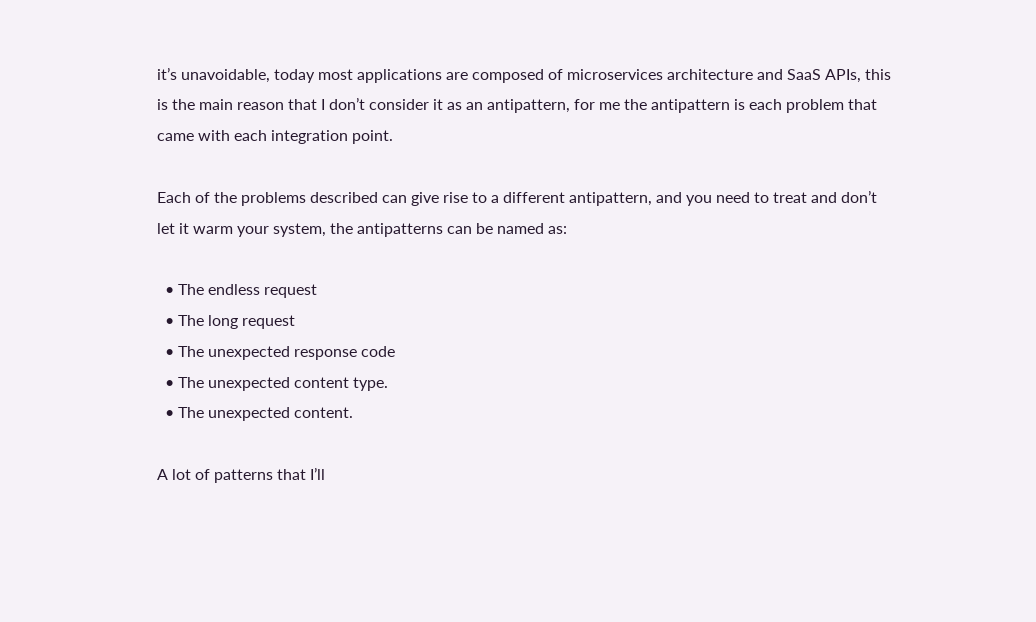it’s unavoidable, today most applications are composed of microservices architecture and SaaS APIs, this is the main reason that I don’t consider it as an antipattern, for me the antipattern is each problem that came with each integration point.

Each of the problems described can give rise to a different antipattern, and you need to treat and don’t let it warm your system, the antipatterns can be named as:

  • The endless request
  • The long request
  • The unexpected response code
  • The unexpected content type.
  • The unexpected content.

A lot of patterns that I’ll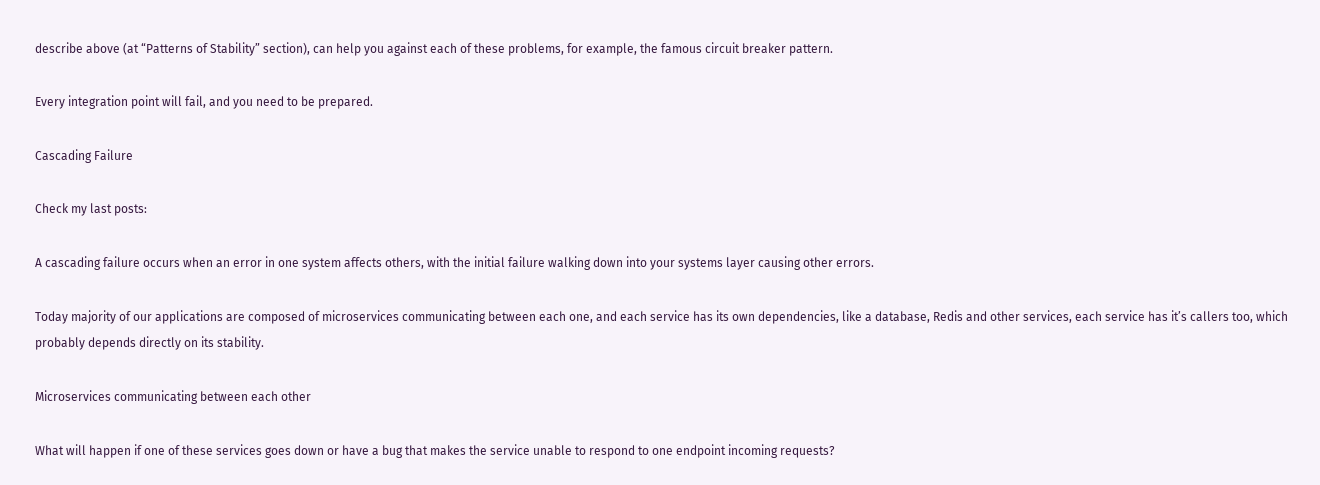describe above (at “Patterns of Stability” section), can help you against each of these problems, for example, the famous circuit breaker pattern.

Every integration point will fail, and you need to be prepared.

Cascading Failure

Check my last posts:

A cascading failure occurs when an error in one system affects others, with the initial failure walking down into your systems layer causing other errors.

Today majority of our applications are composed of microservices communicating between each one, and each service has its own dependencies, like a database, Redis and other services, each service has it’s callers too, which probably depends directly on its stability.

Microservices communicating between each other

What will happen if one of these services goes down or have a bug that makes the service unable to respond to one endpoint incoming requests?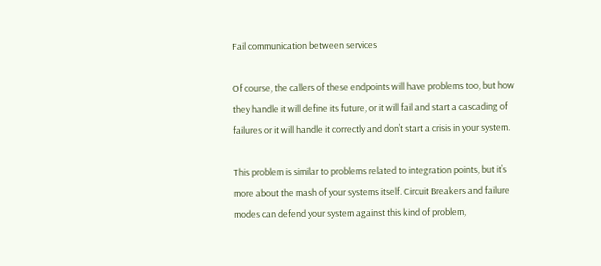Fail communication between services

Of course, the callers of these endpoints will have problems too, but how they handle it will define its future, or it will fail and start a cascading of failures or it will handle it correctly and don’t start a crisis in your system.

This problem is similar to problems related to integration points, but it’s more about the mash of your systems itself. Circuit Breakers and failure modes can defend your system against this kind of problem,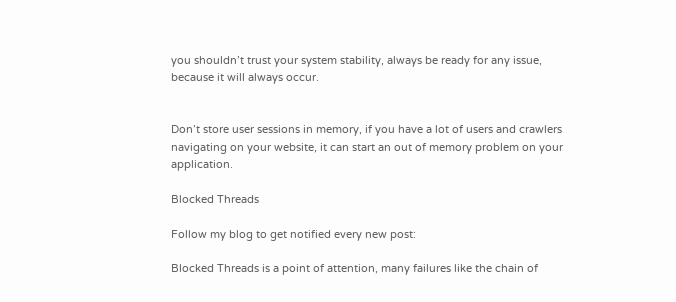you shouldn’t trust your system stability, always be ready for any issue, because it will always occur.


Don’t store user sessions in memory, if you have a lot of users and crawlers navigating on your website, it can start an out of memory problem on your application.

Blocked Threads

Follow my blog to get notified every new post:

Blocked Threads is a point of attention, many failures like the chain of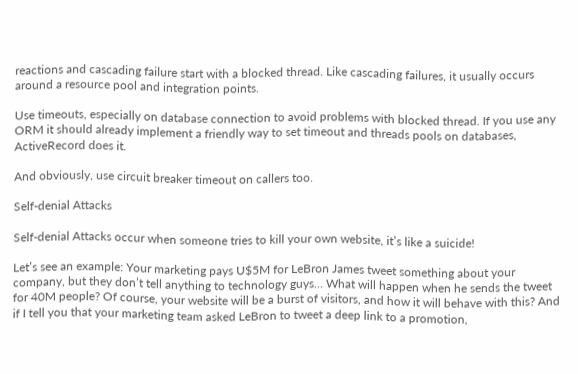reactions and cascading failure start with a blocked thread. Like cascading failures, it usually occurs around a resource pool and integration points.

Use timeouts, especially on database connection to avoid problems with blocked thread. If you use any ORM it should already implement a friendly way to set timeout and threads pools on databases, ActiveRecord does it.

And obviously, use circuit breaker timeout on callers too.

Self-denial Attacks

Self-denial Attacks occur when someone tries to kill your own website, it’s like a suicide!

Let’s see an example: Your marketing pays U$5M for LeBron James tweet something about your company, but they don’t tell anything to technology guys… What will happen when he sends the tweet for 40M people? Of course, your website will be a burst of visitors, and how it will behave with this? And if I tell you that your marketing team asked LeBron to tweet a deep link to a promotion,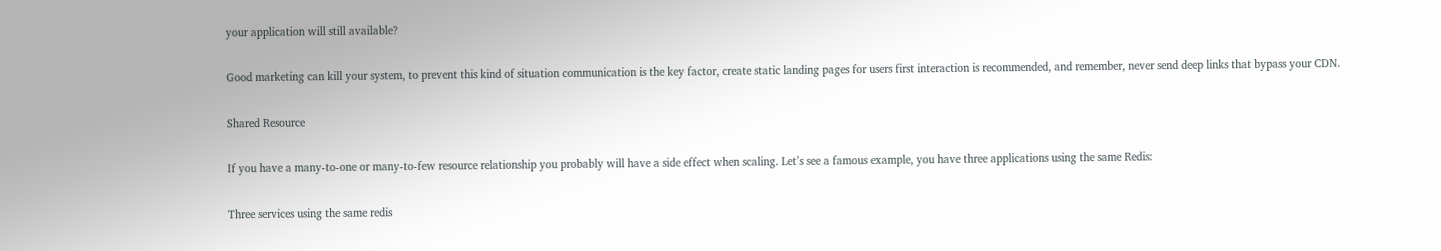your application will still available?

Good marketing can kill your system, to prevent this kind of situation communication is the key factor, create static landing pages for users first interaction is recommended, and remember, never send deep links that bypass your CDN.

Shared Resource

If you have a many-to-one or many-to-few resource relationship you probably will have a side effect when scaling. Let’s see a famous example, you have three applications using the same Redis:

Three services using the same redis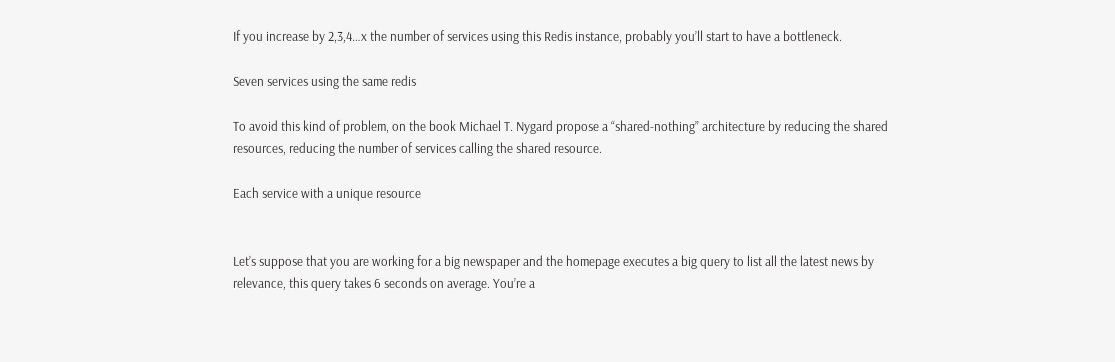If you increase by 2,3,4…x the number of services using this Redis instance, probably you’ll start to have a bottleneck.

Seven services using the same redis

To avoid this kind of problem, on the book Michael T. Nygard propose a “shared-nothing” architecture by reducing the shared resources, reducing the number of services calling the shared resource.

Each service with a unique resource


Let’s suppose that you are working for a big newspaper and the homepage executes a big query to list all the latest news by relevance, this query takes 6 seconds on average. You’re a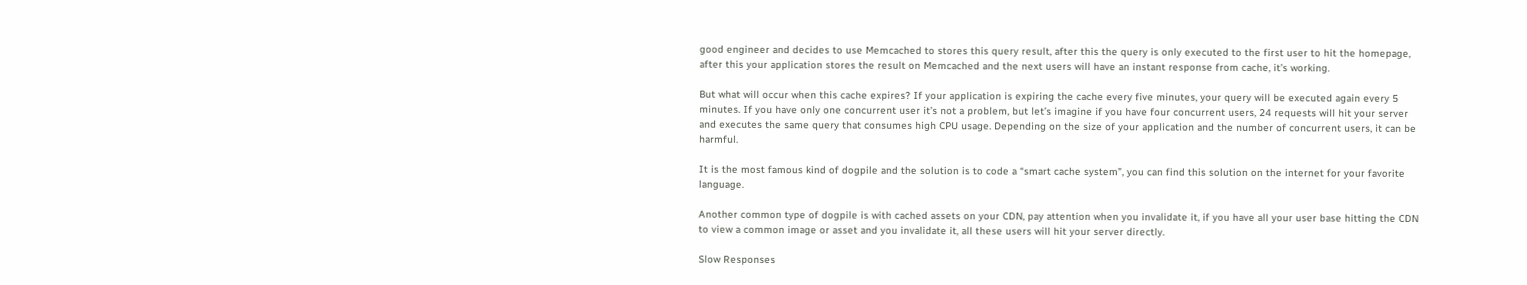good engineer and decides to use Memcached to stores this query result, after this the query is only executed to the first user to hit the homepage, after this your application stores the result on Memcached and the next users will have an instant response from cache, it’s working.

But what will occur when this cache expires? If your application is expiring the cache every five minutes, your query will be executed again every 5 minutes. If you have only one concurrent user it’s not a problem, but let’s imagine if you have four concurrent users, 24 requests will hit your server and executes the same query that consumes high CPU usage. Depending on the size of your application and the number of concurrent users, it can be harmful.

It is the most famous kind of dogpile and the solution is to code a “smart cache system”, you can find this solution on the internet for your favorite language.

Another common type of dogpile is with cached assets on your CDN, pay attention when you invalidate it, if you have all your user base hitting the CDN to view a common image or asset and you invalidate it, all these users will hit your server directly.

Slow Responses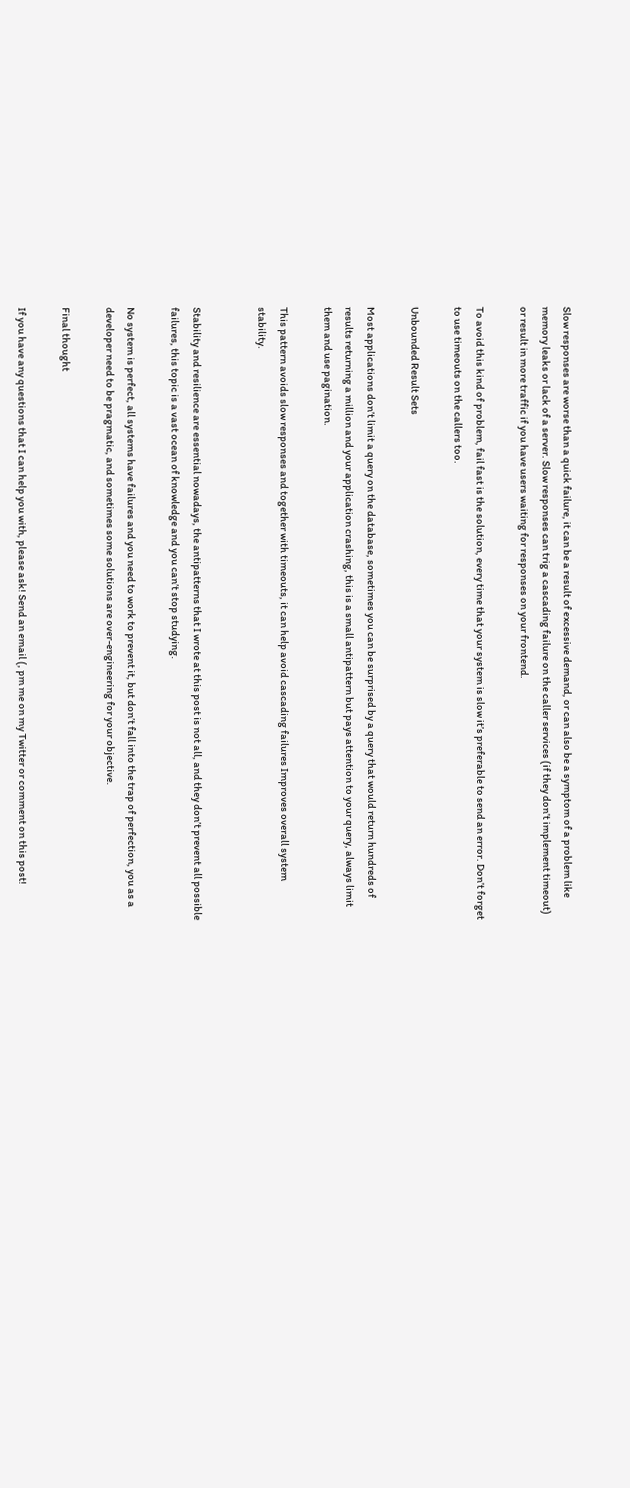Slow responses are worse than a quick failure, it can be a result of excessive demand, or can also be a symptom of a problem like memory leaks or lack of a server. Slow responses can trig a cascading failure on the caller services (if they don’t implement timeout) or result in more traffic if you have users waiting for responses on your frontend.

To avoid this kind of problem, fail fast is the solution, every time that your system is slow it’s preferable to send an error. Don’t forget to use timeouts on the callers too.

Unbounded Result Sets

Most applications don’t limit a query on the database, sometimes you can be surprised by a query that would return hundreds of results returning a million and your application crashing, this is a small antipattern but pays attention to your query, always limit them and use pagination.

This pattern avoids slow responses and together with timeouts, it can help avoid cascading failures Improves overall system stability.


Stability and resilience are essential nowadays, the antipatterns that I wrote at this post is not all, and they don’t prevent all possible failures, this topic is a vast ocean of knowledge and you can’t stop studying.

No system is perfect, all systems have failures and you need to work to prevent it, but don’t fall into the trap of perfection, you as a developer need to be pragmatic, and sometimes some solutions are over-engineering for your objective.

Final thought

If you have any questions that I can help you with, please ask! Send an email (, pm me on my Twitter or comment on this post!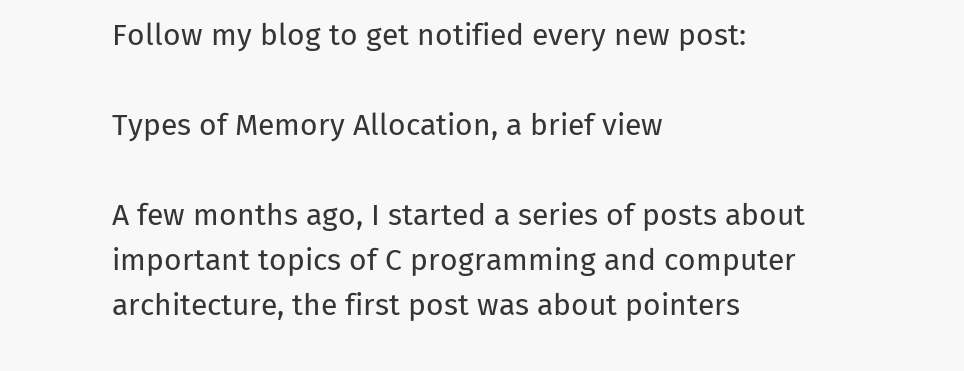Follow my blog to get notified every new post:

Types of Memory Allocation, a brief view

A few months ago, I started a series of posts about important topics of C programming and computer architecture, the first post was about pointers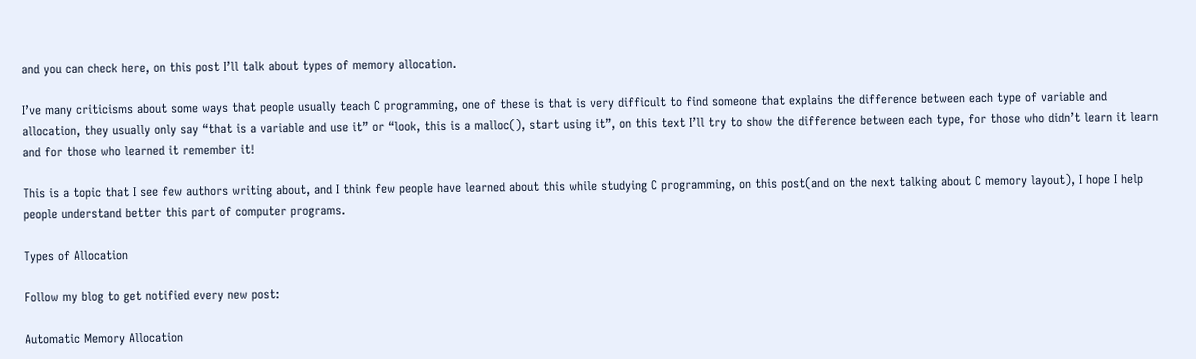and you can check here, on this post I’ll talk about types of memory allocation.

I’ve many criticisms about some ways that people usually teach C programming, one of these is that is very difficult to find someone that explains the difference between each type of variable and allocation, they usually only say “that is a variable and use it” or “look, this is a malloc(), start using it”, on this text I’ll try to show the difference between each type, for those who didn’t learn it learn and for those who learned it remember it!

This is a topic that I see few authors writing about, and I think few people have learned about this while studying C programming, on this post(and on the next talking about C memory layout), I hope I help people understand better this part of computer programs.

Types of Allocation

Follow my blog to get notified every new post:

Automatic Memory Allocation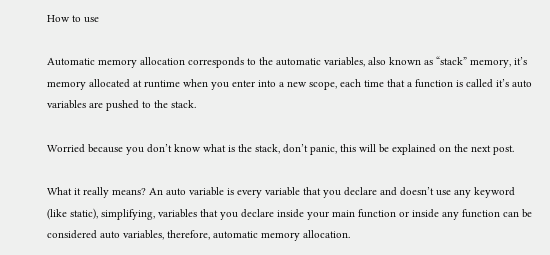How to use

Automatic memory allocation corresponds to the automatic variables, also known as “stack” memory, it’s memory allocated at runtime when you enter into a new scope, each time that a function is called it’s auto variables are pushed to the stack.

Worried because you don’t know what is the stack, don’t panic, this will be explained on the next post.

What it really means? An auto variable is every variable that you declare and doesn’t use any keyword (like static), simplifying, variables that you declare inside your main function or inside any function can be considered auto variables, therefore, automatic memory allocation.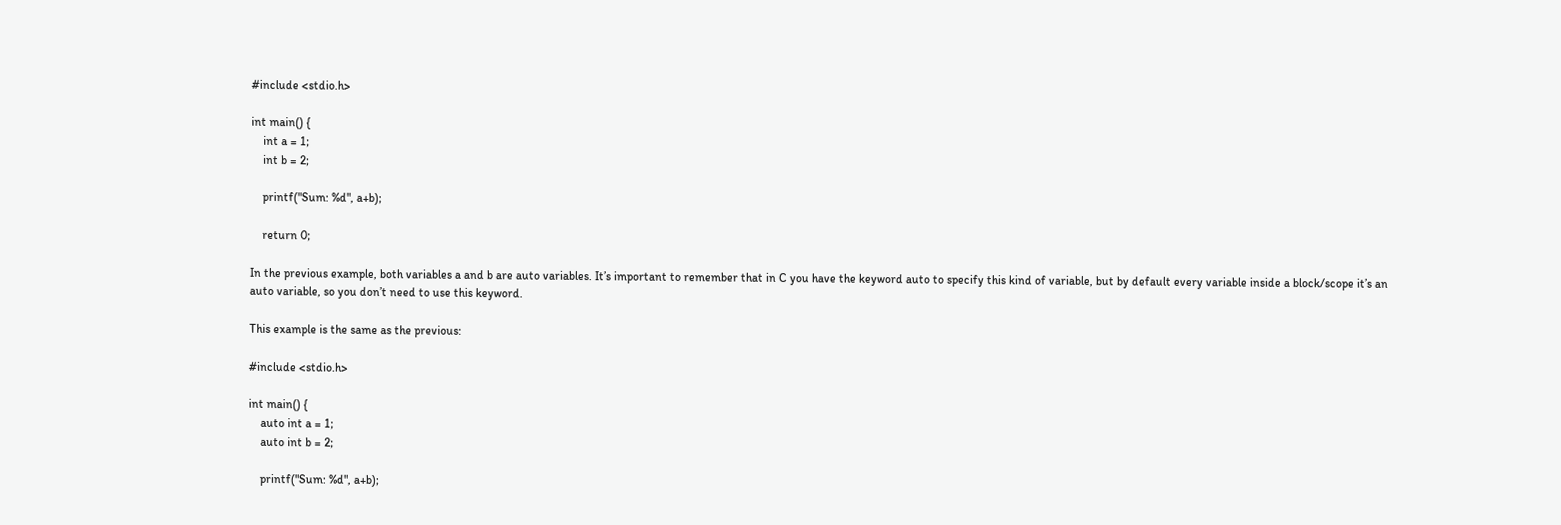#include <stdio.h>

int main() {
    int a = 1;
    int b = 2;

    printf("Sum: %d", a+b);

    return 0;

In the previous example, both variables a and b are auto variables. It’s important to remember that in C you have the keyword auto to specify this kind of variable, but by default every variable inside a block/scope it’s an auto variable, so you don’t need to use this keyword.

This example is the same as the previous:

#include <stdio.h>

int main() {
    auto int a = 1;
    auto int b = 2;

    printf("Sum: %d", a+b);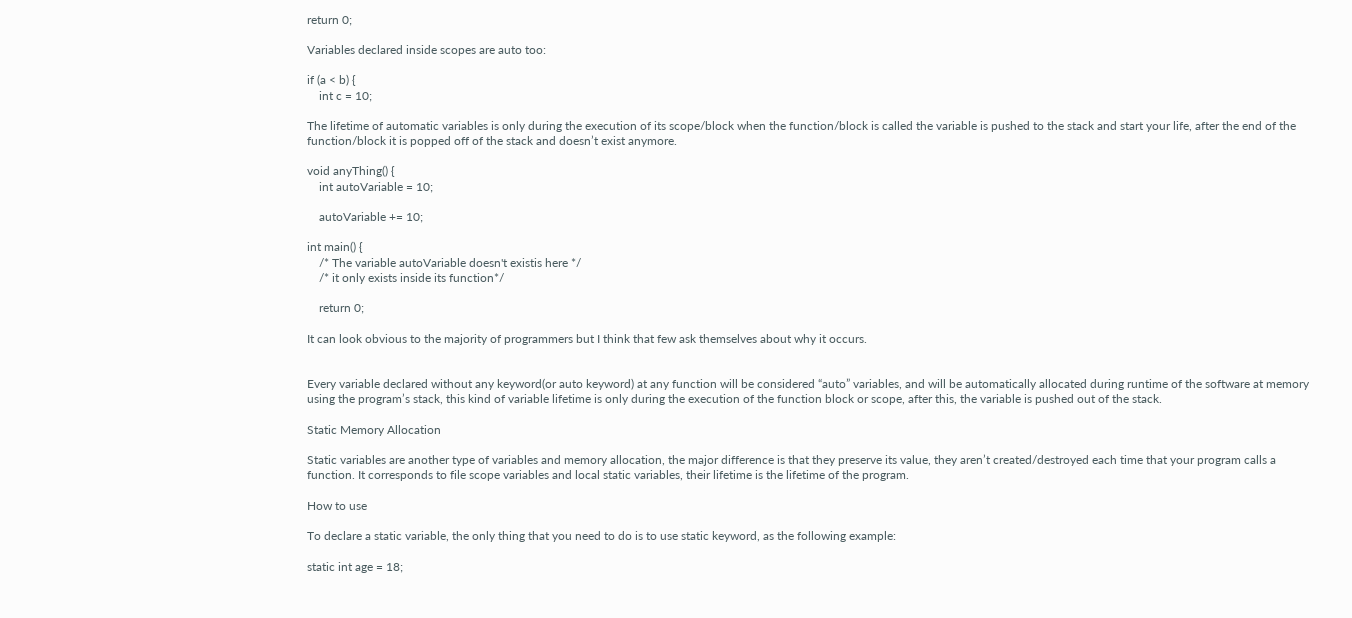return 0;

Variables declared inside scopes are auto too:

if (a < b) {
    int c = 10;

The lifetime of automatic variables is only during the execution of its scope/block when the function/block is called the variable is pushed to the stack and start your life, after the end of the function/block it is popped off of the stack and doesn’t exist anymore.

void anyThing() {
    int autoVariable = 10;

    autoVariable += 10;

int main() {
    /* The variable autoVariable doesn't existis here */
    /* it only exists inside its function*/

    return 0;

It can look obvious to the majority of programmers but I think that few ask themselves about why it occurs.


Every variable declared without any keyword(or auto keyword) at any function will be considered “auto” variables, and will be automatically allocated during runtime of the software at memory using the program’s stack, this kind of variable lifetime is only during the execution of the function block or scope, after this, the variable is pushed out of the stack.

Static Memory Allocation

Static variables are another type of variables and memory allocation, the major difference is that they preserve its value, they aren’t created/destroyed each time that your program calls a function. It corresponds to file scope variables and local static variables, their lifetime is the lifetime of the program.

How to use

To declare a static variable, the only thing that you need to do is to use static keyword, as the following example:

static int age = 18;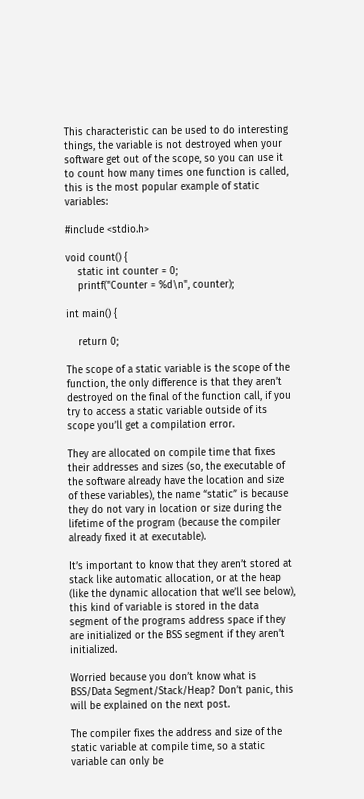This characteristic can be used to do interesting things, the variable is not destroyed when your software get out of the scope, so you can use it to count how many times one function is called, this is the most popular example of static variables:

#include <stdio.h>

void count() {
    static int counter = 0;
    printf("Counter = %d\n", counter);

int main() {

    return 0;

The scope of a static variable is the scope of the function, the only difference is that they aren’t destroyed on the final of the function call, if you try to access a static variable outside of its scope you’ll get a compilation error.

They are allocated on compile time that fixes their addresses and sizes (so, the executable of the software already have the location and size of these variables), the name “static” is because they do not vary in location or size during the lifetime of the program (because the compiler already fixed it at executable).

It’s important to know that they aren’t stored at stack like automatic allocation, or at the heap (like the dynamic allocation that we’ll see below), this kind of variable is stored in the data segment of the programs address space if they are initialized or the BSS segment if they aren’t initialized.

Worried because you don’t know what is BSS/Data Segment/Stack/Heap? Don’t panic, this will be explained on the next post.

The compiler fixes the address and size of the static variable at compile time, so a static variable can only be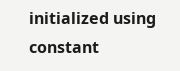initialized using constant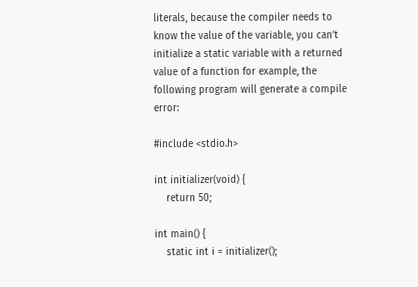literals, because the compiler needs to know the value of the variable, you can’t initialize a static variable with a returned value of a function for example, the following program will generate a compile error:

#include <stdio.h>

int initializer(void) {
    return 50;

int main() {
    static int i = initializer();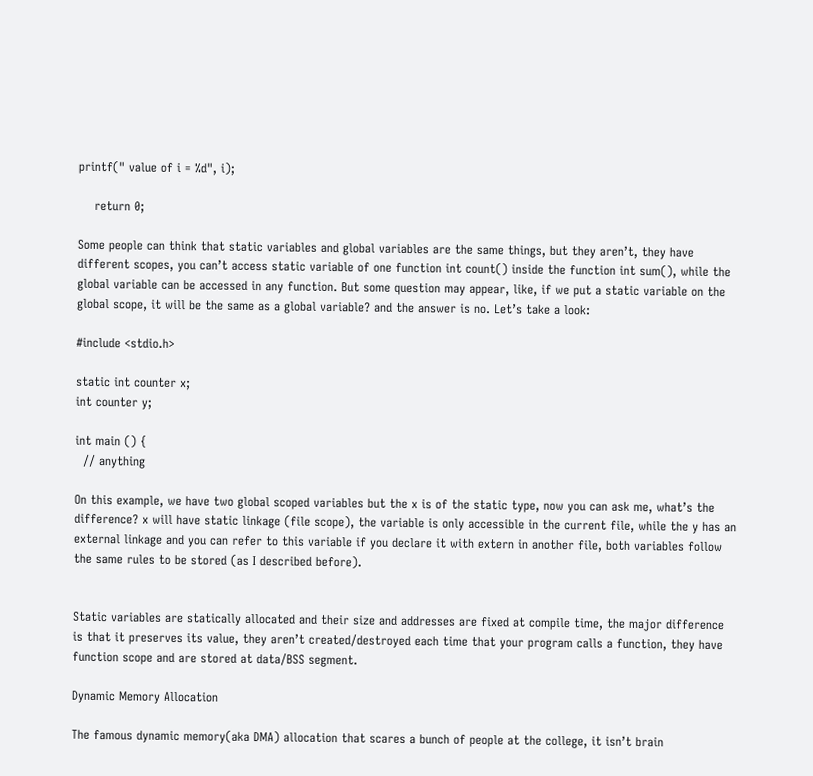printf(" value of i = %d", i);

    return 0;

Some people can think that static variables and global variables are the same things, but they aren’t, they have different scopes, you can’t access static variable of one function int count() inside the function int sum(), while the global variable can be accessed in any function. But some question may appear, like, if we put a static variable on the global scope, it will be the same as a global variable? and the answer is no. Let’s take a look:

#include <stdio.h>

static int counter x;
int counter y;

int main () {
  // anything

On this example, we have two global scoped variables but the x is of the static type, now you can ask me, what’s the difference? x will have static linkage (file scope), the variable is only accessible in the current file, while the y has an external linkage and you can refer to this variable if you declare it with extern in another file, both variables follow the same rules to be stored (as I described before).


Static variables are statically allocated and their size and addresses are fixed at compile time, the major difference is that it preserves its value, they aren’t created/destroyed each time that your program calls a function, they have function scope and are stored at data/BSS segment.

Dynamic Memory Allocation

The famous dynamic memory(aka DMA) allocation that scares a bunch of people at the college, it isn’t brain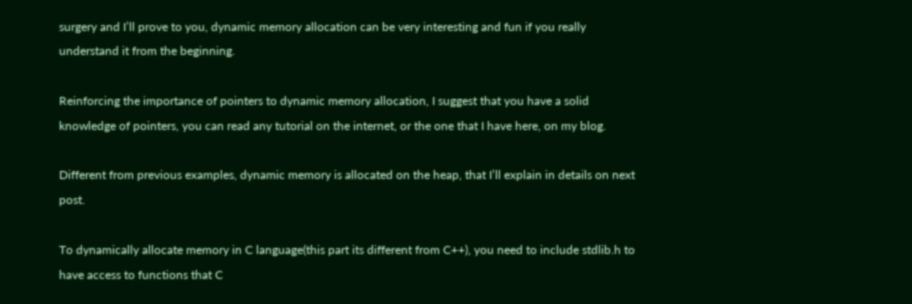surgery and I’ll prove to you, dynamic memory allocation can be very interesting and fun if you really understand it from the beginning.

Reinforcing the importance of pointers to dynamic memory allocation, I suggest that you have a solid knowledge of pointers, you can read any tutorial on the internet, or the one that I have here, on my blog.

Different from previous examples, dynamic memory is allocated on the heap, that I’ll explain in details on next post.

To dynamically allocate memory in C language(this part its different from C++), you need to include stdlib.h to have access to functions that C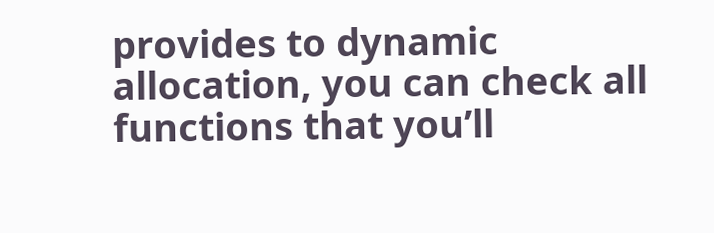provides to dynamic allocation, you can check all functions that you’ll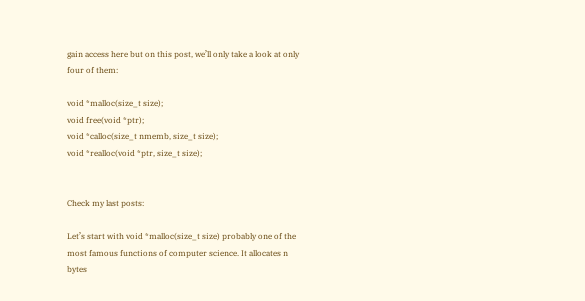gain access here but on this post, we’ll only take a look at only four of them:

void *malloc(size_t size);
void free(void *ptr);
void *calloc(size_t nmemb, size_t size);
void *realloc(void *ptr, size_t size);


Check my last posts:

Let’s start with void *malloc(size_t size) probably one of the most famous functions of computer science. It allocates n bytes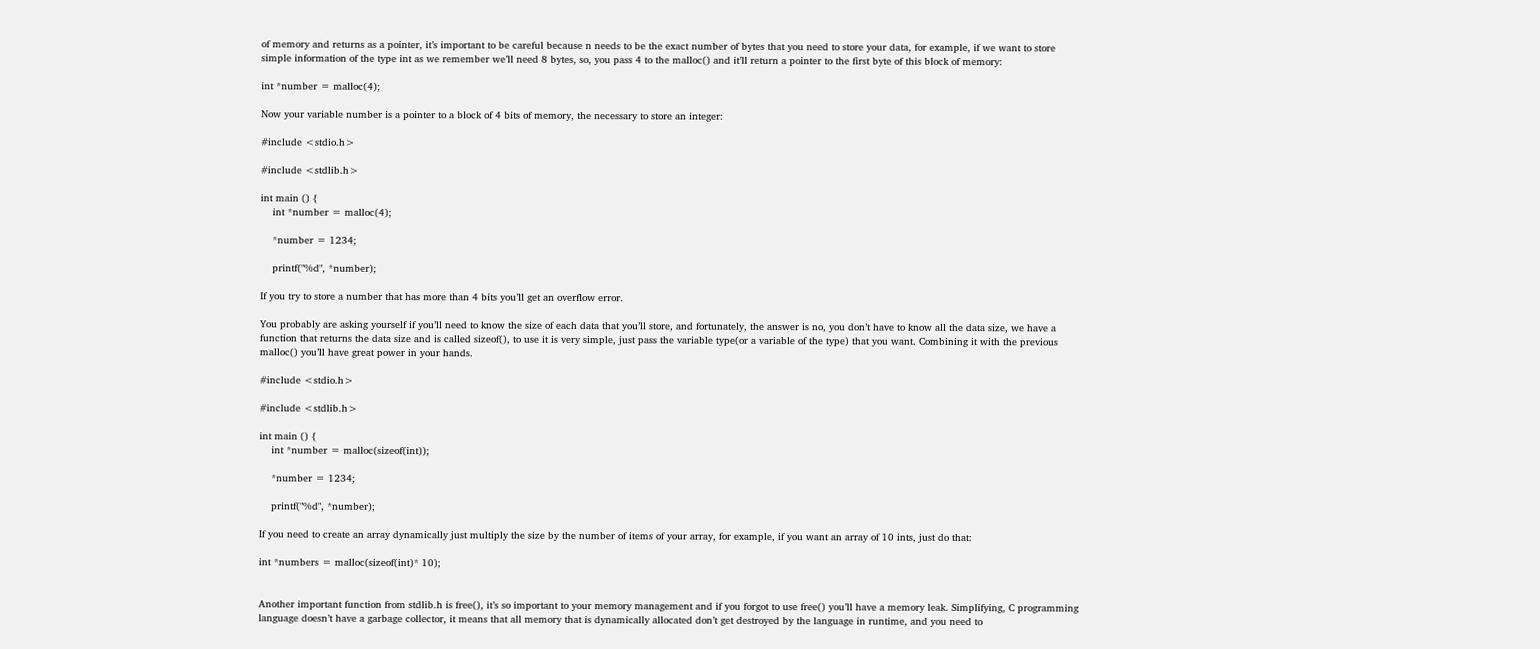of memory and returns as a pointer, it’s important to be careful because n needs to be the exact number of bytes that you need to store your data, for example, if we want to store simple information of the type int as we remember we’ll need 8 bytes, so, you pass 4 to the malloc() and it’ll return a pointer to the first byte of this block of memory:

int *number = malloc(4);

Now your variable number is a pointer to a block of 4 bits of memory, the necessary to store an integer:

#include <stdio.h>

#include <stdlib.h>

int main () {
    int *number = malloc(4);

    *number = 1234;

    printf("%d", *number);

If you try to store a number that has more than 4 bits you’ll get an overflow error.

You probably are asking yourself if you’ll need to know the size of each data that you’ll store, and fortunately, the answer is no, you don’t have to know all the data size, we have a function that returns the data size and is called sizeof(), to use it is very simple, just pass the variable type(or a variable of the type) that you want. Combining it with the previous malloc() you’ll have great power in your hands.

#include <stdio.h>

#include <stdlib.h>

int main () {
    int *number = malloc(sizeof(int));

    *number = 1234;

    printf("%d", *number);

If you need to create an array dynamically just multiply the size by the number of items of your array, for example, if you want an array of 10 ints, just do that:

int *numbers = malloc(sizeof(int)* 10);


Another important function from stdlib.h is free(), it’s so important to your memory management and if you forgot to use free() you’ll have a memory leak. Simplifying, C programming language doesn’t have a garbage collector, it means that all memory that is dynamically allocated don’t get destroyed by the language in runtime, and you need to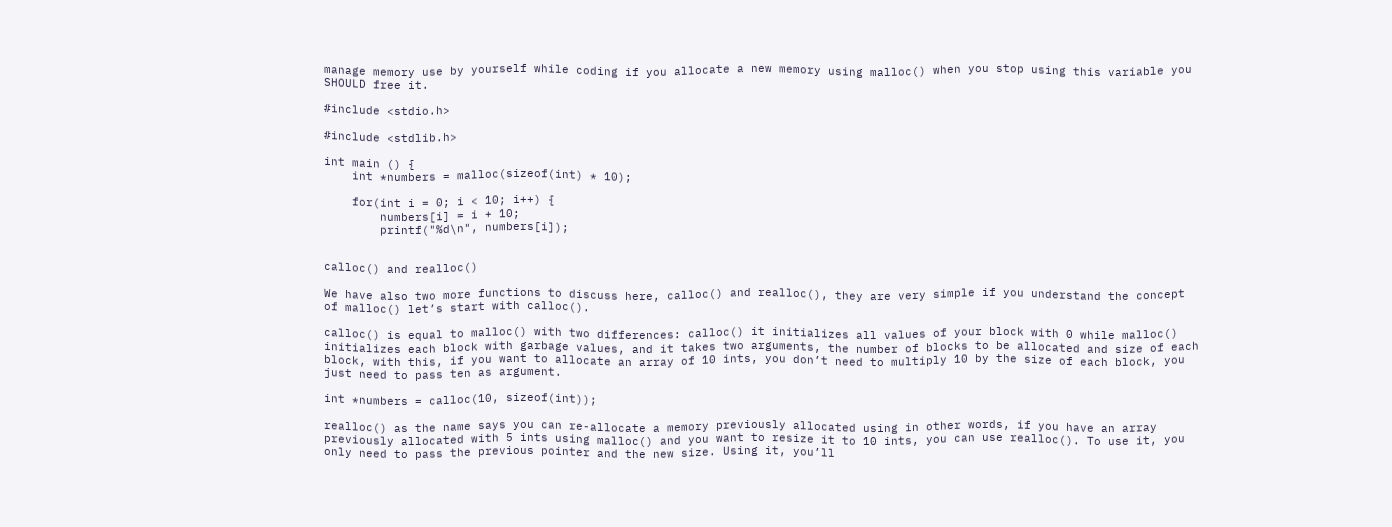manage memory use by yourself while coding if you allocate a new memory using malloc() when you stop using this variable you SHOULD free it.

#include <stdio.h>

#include <stdlib.h>

int main () {
    int *numbers = malloc(sizeof(int) * 10);

    for(int i = 0; i < 10; i++) {
        numbers[i] = i + 10;
        printf("%d\n", numbers[i]);


calloc() and realloc()

We have also two more functions to discuss here, calloc() and realloc(), they are very simple if you understand the concept of malloc() let’s start with calloc().

calloc() is equal to malloc() with two differences: calloc() it initializes all values of your block with 0 while malloc() initializes each block with garbage values, and it takes two arguments, the number of blocks to be allocated and size of each block, with this, if you want to allocate an array of 10 ints, you don’t need to multiply 10 by the size of each block, you just need to pass ten as argument.

int *numbers = calloc(10, sizeof(int));

realloc() as the name says you can re-allocate a memory previously allocated using in other words, if you have an array previously allocated with 5 ints using malloc() and you want to resize it to 10 ints, you can use realloc(). To use it, you only need to pass the previous pointer and the new size. Using it, you’ll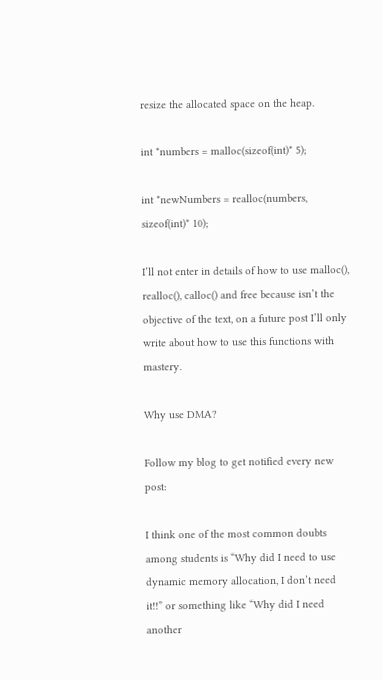resize the allocated space on the heap.

int *numbers = malloc(sizeof(int)* 5);

int *newNumbers = realloc(numbers, sizeof(int)* 10);

I’ll not enter in details of how to use malloc(), realloc(), calloc() and free because isn’t the objective of the text, on a future post I’ll only write about how to use this functions with mastery.

Why use DMA?

Follow my blog to get notified every new post:

I think one of the most common doubts among students is “Why did I need to use dynamic memory allocation, I don’t need it!!” or something like “Why did I need another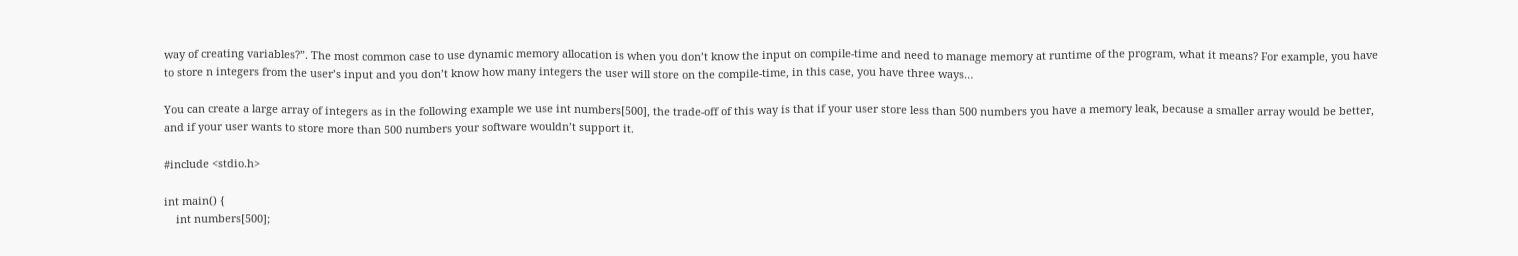way of creating variables?”. The most common case to use dynamic memory allocation is when you don’t know the input on compile-time and need to manage memory at runtime of the program, what it means? For example, you have to store n integers from the user’s input and you don’t know how many integers the user will store on the compile-time, in this case, you have three ways…

You can create a large array of integers as in the following example we use int numbers[500], the trade-off of this way is that if your user store less than 500 numbers you have a memory leak, because a smaller array would be better, and if your user wants to store more than 500 numbers your software wouldn’t support it.

#include <stdio.h>

int main() {
    int numbers[500];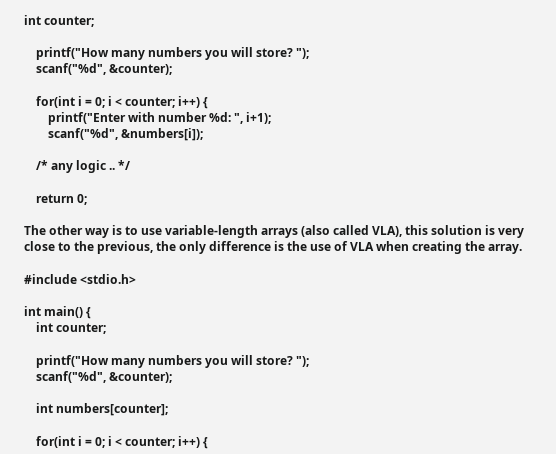int counter;

    printf("How many numbers you will store? ");
    scanf("%d", &counter);

    for(int i = 0; i < counter; i++) {
        printf("Enter with number %d: ", i+1);
        scanf("%d", &numbers[i]);

    /* any logic .. */

    return 0;

The other way is to use variable-length arrays (also called VLA), this solution is very close to the previous, the only difference is the use of VLA when creating the array.

#include <stdio.h>

int main() {
    int counter;

    printf("How many numbers you will store? ");
    scanf("%d", &counter);

    int numbers[counter];

    for(int i = 0; i < counter; i++) {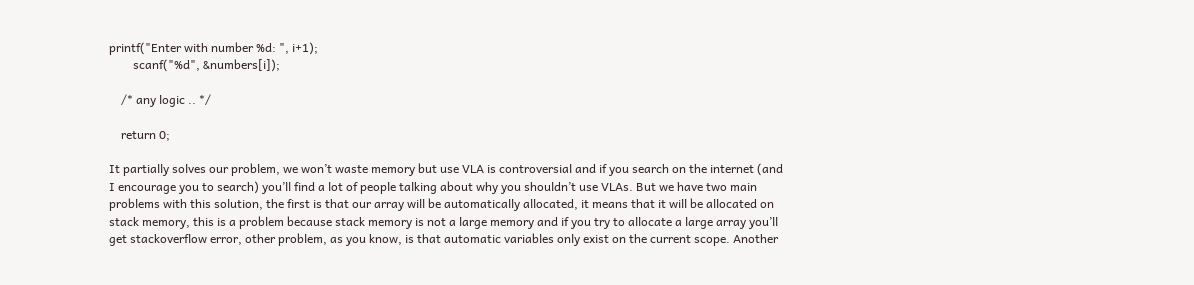printf("Enter with number %d: ", i+1);
        scanf("%d", &numbers[i]);

    /* any logic .. */

    return 0;

It partially solves our problem, we won’t waste memory but use VLA is controversial and if you search on the internet (and I encourage you to search) you’ll find a lot of people talking about why you shouldn’t use VLAs. But we have two main problems with this solution, the first is that our array will be automatically allocated, it means that it will be allocated on stack memory, this is a problem because stack memory is not a large memory and if you try to allocate a large array you’ll get stackoverflow error, other problem, as you know, is that automatic variables only exist on the current scope. Another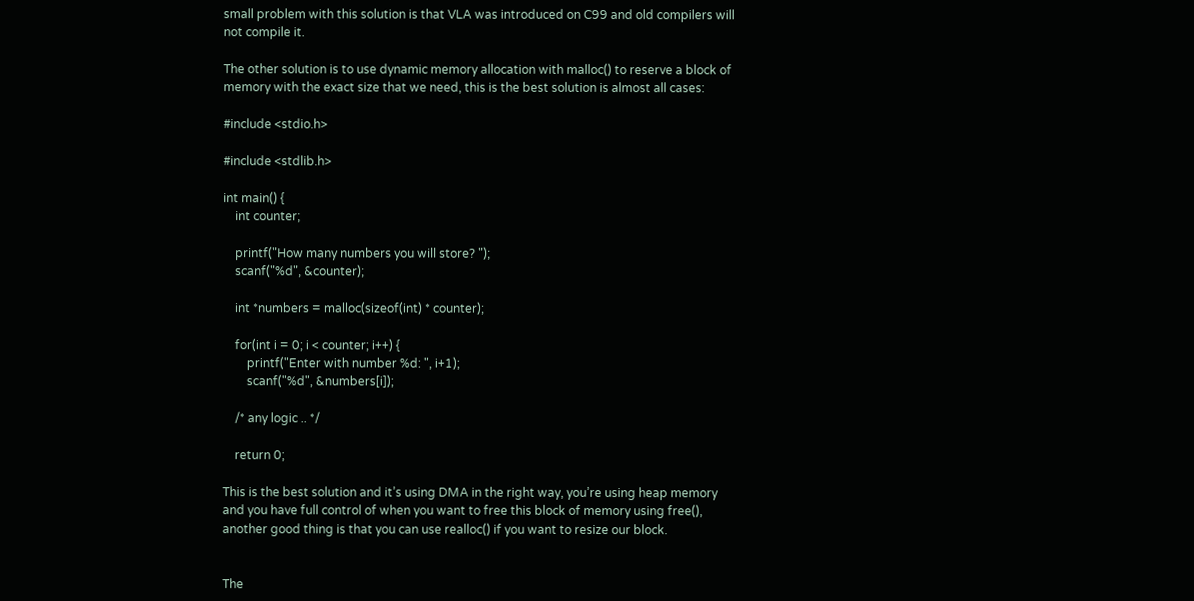small problem with this solution is that VLA was introduced on C99 and old compilers will not compile it.

The other solution is to use dynamic memory allocation with malloc() to reserve a block of memory with the exact size that we need, this is the best solution is almost all cases:

#include <stdio.h>

#include <stdlib.h>

int main() {
    int counter;

    printf("How many numbers you will store? ");
    scanf("%d", &counter);

    int *numbers = malloc(sizeof(int) * counter);

    for(int i = 0; i < counter; i++) {
        printf("Enter with number %d: ", i+1);
        scanf("%d", &numbers[i]);

    /* any logic .. */

    return 0;

This is the best solution and it’s using DMA in the right way, you’re using heap memory and you have full control of when you want to free this block of memory using free(), another good thing is that you can use realloc() if you want to resize our block.


The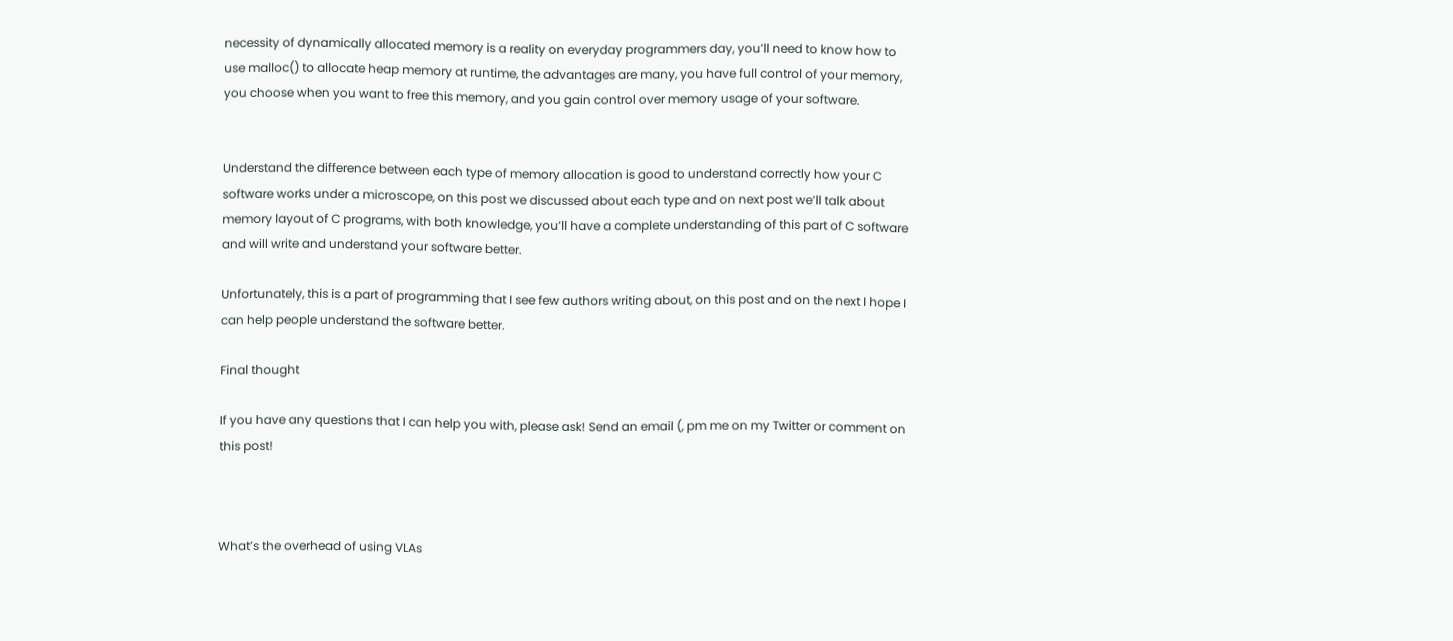necessity of dynamically allocated memory is a reality on everyday programmers day, you’ll need to know how to use malloc() to allocate heap memory at runtime, the advantages are many, you have full control of your memory, you choose when you want to free this memory, and you gain control over memory usage of your software.


Understand the difference between each type of memory allocation is good to understand correctly how your C software works under a microscope, on this post we discussed about each type and on next post we’ll talk about memory layout of C programs, with both knowledge, you’ll have a complete understanding of this part of C software and will write and understand your software better.

Unfortunately, this is a part of programming that I see few authors writing about, on this post and on the next I hope I can help people understand the software better.

Final thought

If you have any questions that I can help you with, please ask! Send an email (, pm me on my Twitter or comment on this post!



What’s the overhead of using VLAs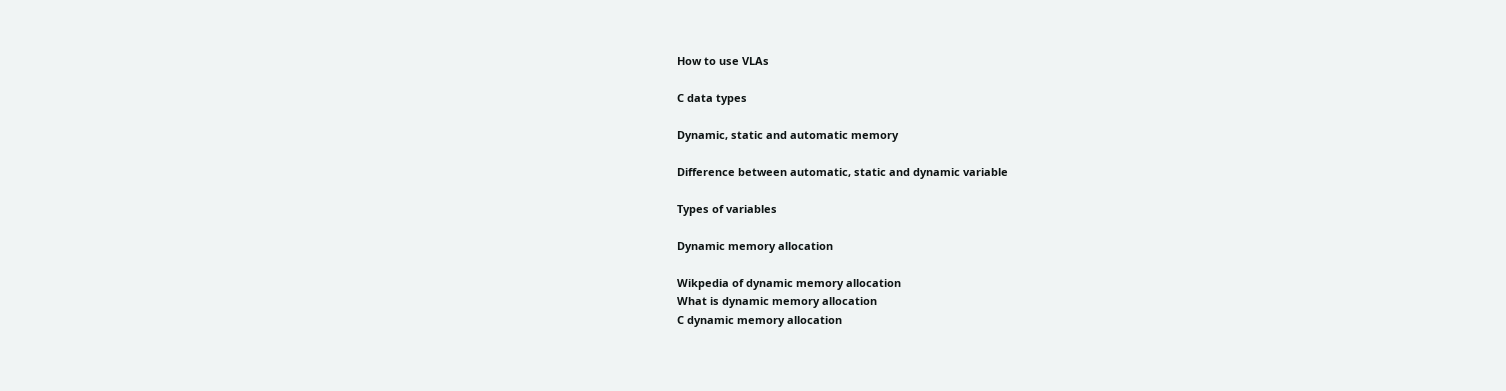How to use VLAs

C data types

Dynamic, static and automatic memory

Difference between automatic, static and dynamic variable

Types of variables

Dynamic memory allocation

Wikpedia of dynamic memory allocation
What is dynamic memory allocation
C dynamic memory allocation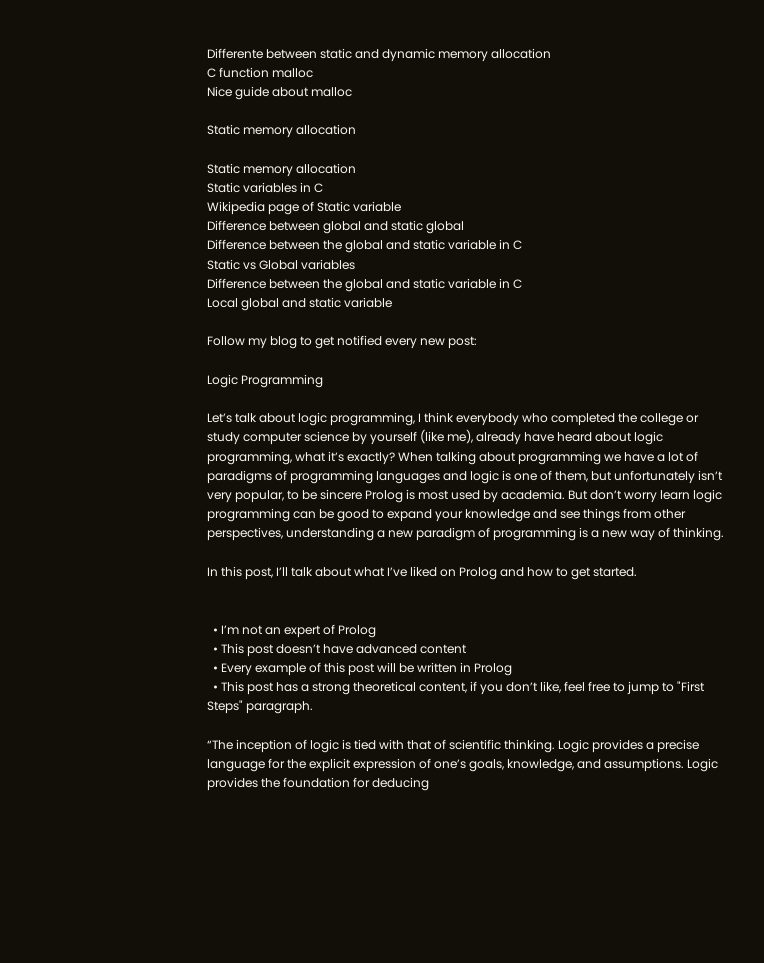Differente between static and dynamic memory allocation
C function malloc
Nice guide about malloc

Static memory allocation

Static memory allocation
Static variables in C
Wikipedia page of Static variable
Difference between global and static global
Difference between the global and static variable in C
Static vs Global variables
Difference between the global and static variable in C
Local global and static variable

Follow my blog to get notified every new post:

Logic Programming

Let’s talk about logic programming, I think everybody who completed the college or study computer science by yourself (like me), already have heard about logic programming, what it’s exactly? When talking about programming we have a lot of paradigms of programming languages and logic is one of them, but unfortunately isn’t very popular, to be sincere Prolog is most used by academia. But don’t worry learn logic programming can be good to expand your knowledge and see things from other perspectives, understanding a new paradigm of programming is a new way of thinking.

In this post, I’ll talk about what I’ve liked on Prolog and how to get started.


  • I’m not an expert of Prolog
  • This post doesn’t have advanced content
  • Every example of this post will be written in Prolog
  • This post has a strong theoretical content, if you don’t like, feel free to jump to "First Steps" paragraph.

“The inception of logic is tied with that of scientific thinking. Logic provides a precise language for the explicit expression of one’s goals, knowledge, and assumptions. Logic provides the foundation for deducing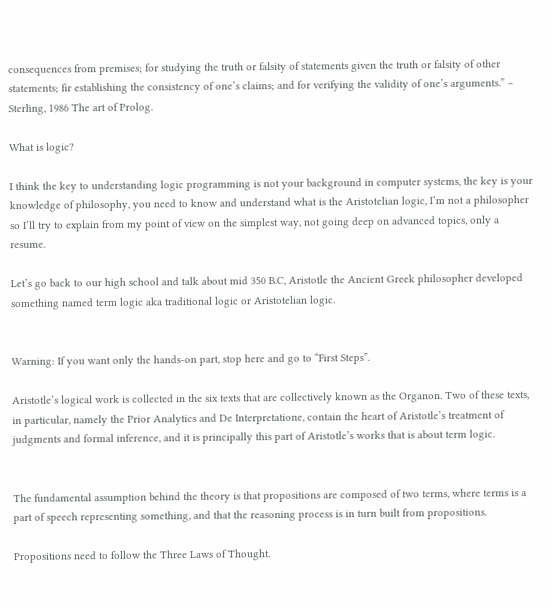consequences from premises; for studying the truth or falsity of statements given the truth or falsity of other statements; fir establishing the consistency of one’s claims; and for verifying the validity of one’s arguments.” – Sterling, 1986 The art of Prolog.

What is logic?

I think the key to understanding logic programming is not your background in computer systems, the key is your knowledge of philosophy, you need to know and understand what is the Aristotelian logic, I’m not a philosopher so I’ll try to explain from my point of view on the simplest way, not going deep on advanced topics, only a resume.

Let’s go back to our high school and talk about mid 350 B.C, Aristotle the Ancient Greek philosopher developed something named term logic aka traditional logic or Aristotelian logic.


Warning: If you want only the hands-on part, stop here and go to “First Steps”.

Aristotle’s logical work is collected in the six texts that are collectively known as the Organon. Two of these texts, in particular, namely the Prior Analytics and De Interpretatione, contain the heart of Aristotle’s treatment of judgments and formal inference, and it is principally this part of Aristotle’s works that is about term logic.


The fundamental assumption behind the theory is that propositions are composed of two terms, where terms is a part of speech representing something, and that the reasoning process is in turn built from propositions.

Propositions need to follow the Three Laws of Thought.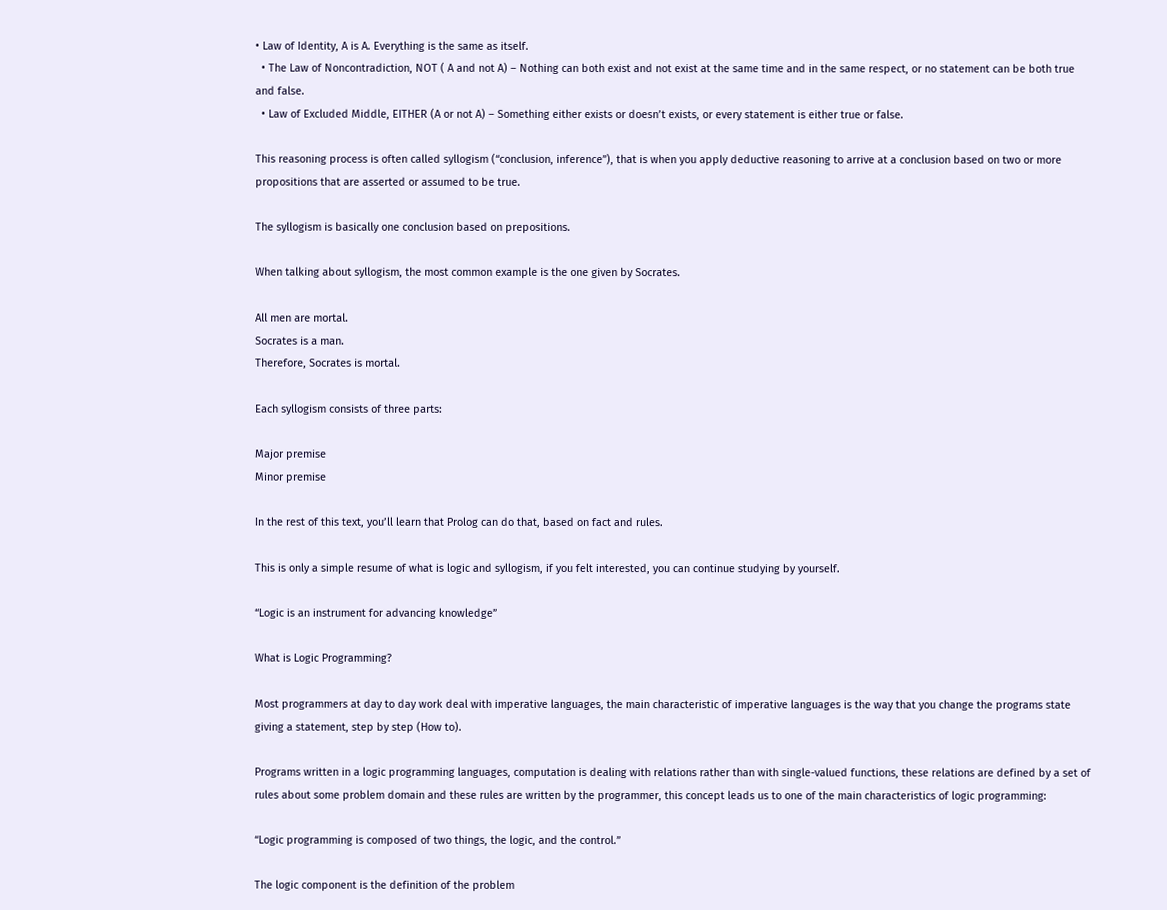• Law of Identity, A is A. Everything is the same as itself.
  • The Law of Noncontradiction, NOT ( A and not A) – Nothing can both exist and not exist at the same time and in the same respect, or no statement can be both true and false.
  • Law of Excluded Middle, EITHER (A or not A) – Something either exists or doesn’t exists, or every statement is either true or false.

This reasoning process is often called syllogism (“conclusion, inference”), that is when you apply deductive reasoning to arrive at a conclusion based on two or more propositions that are asserted or assumed to be true.

The syllogism is basically one conclusion based on prepositions.

When talking about syllogism, the most common example is the one given by Socrates.

All men are mortal.
Socrates is a man.
Therefore, Socrates is mortal.

Each syllogism consists of three parts:

Major premise
Minor premise

In the rest of this text, you’ll learn that Prolog can do that, based on fact and rules.

This is only a simple resume of what is logic and syllogism, if you felt interested, you can continue studying by yourself.

“Logic is an instrument for advancing knowledge”

What is Logic Programming?

Most programmers at day to day work deal with imperative languages, the main characteristic of imperative languages is the way that you change the programs state giving a statement, step by step (How to).

Programs written in a logic programming languages, computation is dealing with relations rather than with single-valued functions, these relations are defined by a set of rules about some problem domain and these rules are written by the programmer, this concept leads us to one of the main characteristics of logic programming:

“Logic programming is composed of two things, the logic, and the control.”

The logic component is the definition of the problem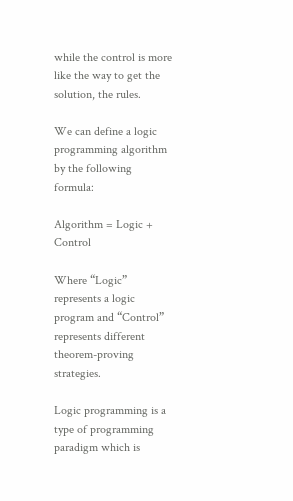while the control is more like the way to get the solution, the rules.

We can define a logic programming algorithm by the following formula:

Algorithm = Logic + Control

Where “Logic” represents a logic program and “Control” represents different theorem-proving strategies.

Logic programming is a type of programming paradigm which is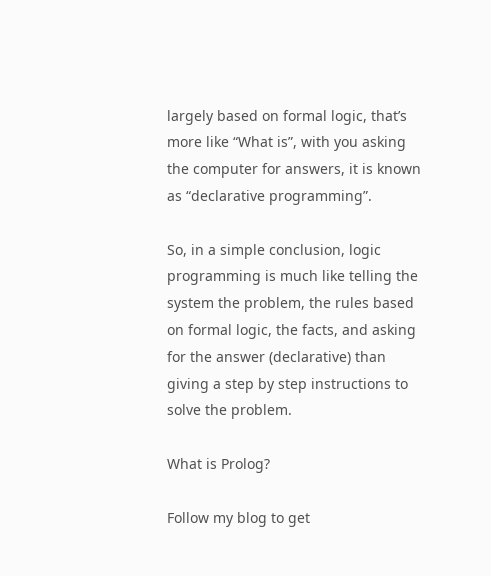largely based on formal logic, that’s more like “What is”, with you asking the computer for answers, it is known as “declarative programming”.

So, in a simple conclusion, logic programming is much like telling the system the problem, the rules based on formal logic, the facts, and asking for the answer (declarative) than giving a step by step instructions to solve the problem.

What is Prolog?

Follow my blog to get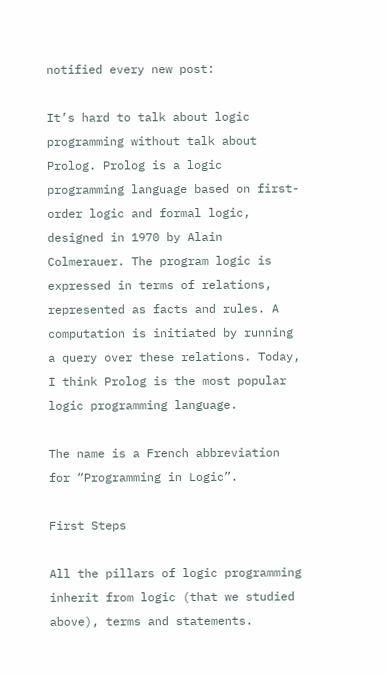notified every new post:

It’s hard to talk about logic programming without talk about Prolog. Prolog is a logic programming language based on first-order logic and formal logic, designed in 1970 by Alain Colmerauer. The program logic is expressed in terms of relations, represented as facts and rules. A computation is initiated by running a query over these relations. Today, I think Prolog is the most popular logic programming language.

The name is a French abbreviation for “Programming in Logic”.

First Steps

All the pillars of logic programming inherit from logic (that we studied above), terms and statements.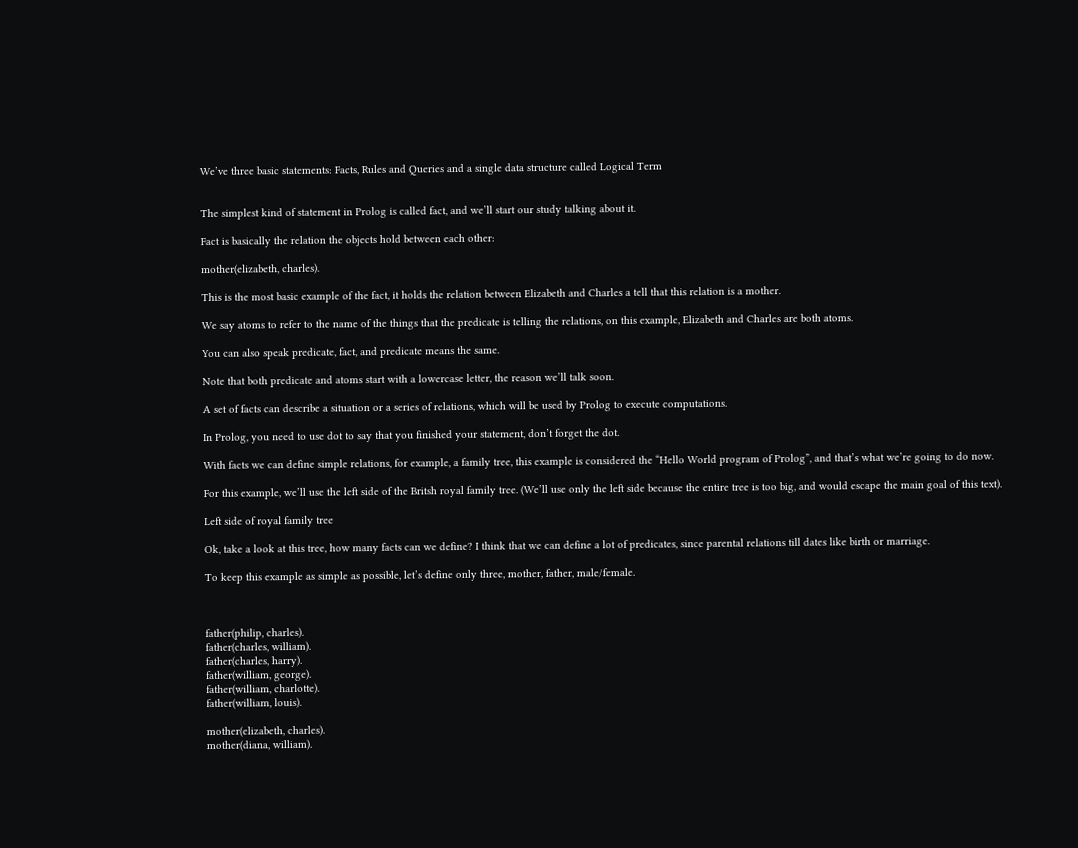We’ve three basic statements: Facts, Rules and Queries and a single data structure called Logical Term


The simplest kind of statement in Prolog is called fact, and we’ll start our study talking about it.

Fact is basically the relation the objects hold between each other:

mother(elizabeth, charles).

This is the most basic example of the fact, it holds the relation between Elizabeth and Charles a tell that this relation is a mother.

We say atoms to refer to the name of the things that the predicate is telling the relations, on this example, Elizabeth and Charles are both atoms.

You can also speak predicate, fact, and predicate means the same.

Note that both predicate and atoms start with a lowercase letter, the reason we’ll talk soon.

A set of facts can describe a situation or a series of relations, which will be used by Prolog to execute computations.

In Prolog, you need to use dot to say that you finished your statement, don’t forget the dot.

With facts we can define simple relations, for example, a family tree, this example is considered the “Hello World program of Prolog”, and that’s what we’re going to do now.

For this example, we’ll use the left side of the Britsh royal family tree. (We’ll use only the left side because the entire tree is too big, and would escape the main goal of this text).

Left side of royal family tree

Ok, take a look at this tree, how many facts can we define? I think that we can define a lot of predicates, since parental relations till dates like birth or marriage.

To keep this example as simple as possible, let’s define only three, mother, father, male/female.



father(philip, charles).
father(charles, william).
father(charles, harry).
father(william, george).
father(william, charlotte).
father(william, louis).

mother(elizabeth, charles).
mother(diana, william).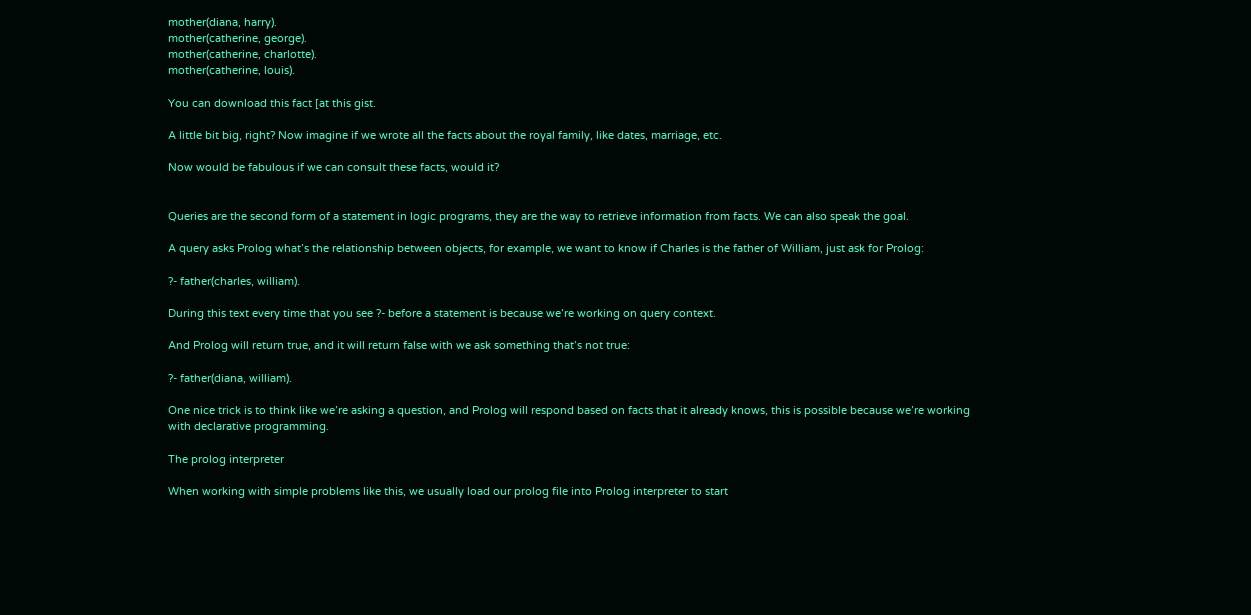mother(diana, harry).
mother(catherine, george).
mother(catherine, charlotte).
mother(catherine, louis).

You can download this fact [at this gist.

A little bit big, right? Now imagine if we wrote all the facts about the royal family, like dates, marriage, etc.

Now would be fabulous if we can consult these facts, would it?


Queries are the second form of a statement in logic programs, they are the way to retrieve information from facts. We can also speak the goal.

A query asks Prolog what’s the relationship between objects, for example, we want to know if Charles is the father of William, just ask for Prolog:

?- father(charles, william).

During this text every time that you see ?- before a statement is because we’re working on query context.

And Prolog will return true, and it will return false with we ask something that’s not true:

?- father(diana, william).

One nice trick is to think like we’re asking a question, and Prolog will respond based on facts that it already knows, this is possible because we’re working with declarative programming.

The prolog interpreter

When working with simple problems like this, we usually load our prolog file into Prolog interpreter to start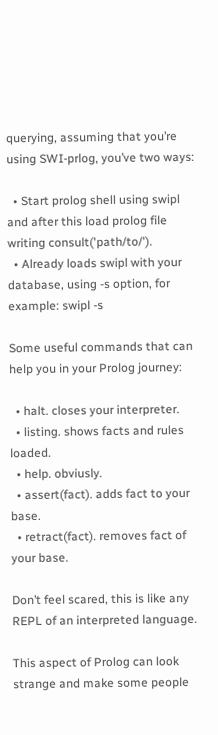querying, assuming that you’re using SWI-prlog, you’ve two ways:

  • Start prolog shell using swipl and after this load prolog file writing consult('path/to/').
  • Already loads swipl with your database, using -s option, for example: swipl -s

Some useful commands that can help you in your Prolog journey:

  • halt. closes your interpreter.
  • listing. shows facts and rules loaded.
  • help. obviusly.
  • assert(fact). adds fact to your base.
  • retract(fact). removes fact of your base.

Don’t feel scared, this is like any REPL of an interpreted language.

This aspect of Prolog can look strange and make some people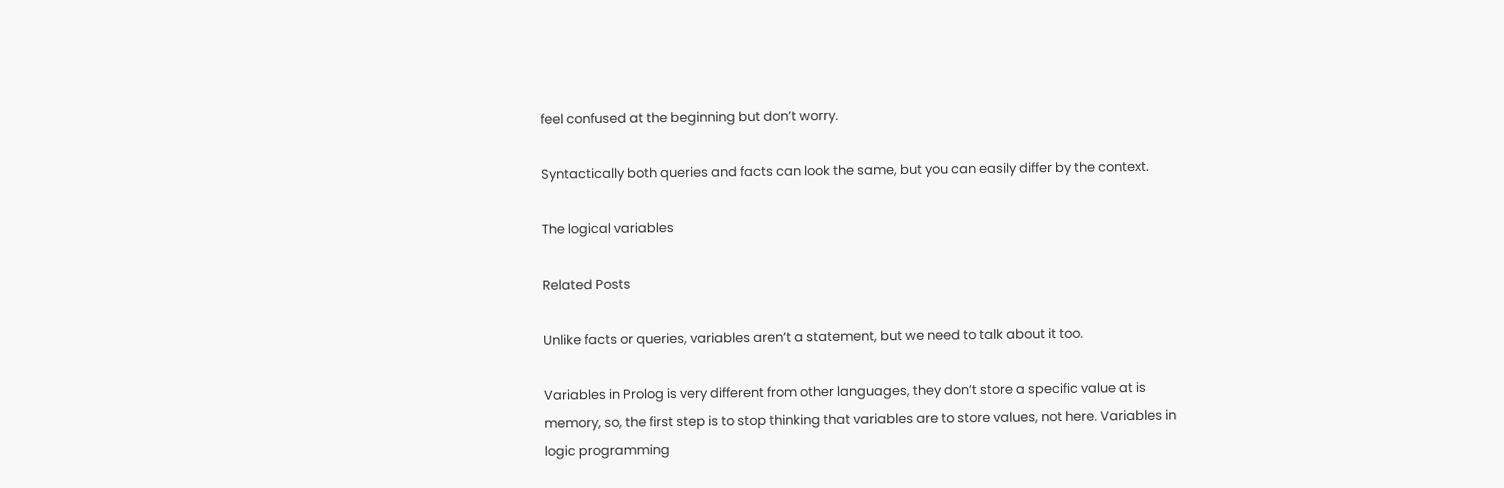feel confused at the beginning but don’t worry.

Syntactically both queries and facts can look the same, but you can easily differ by the context.

The logical variables

Related Posts

Unlike facts or queries, variables aren’t a statement, but we need to talk about it too.

Variables in Prolog is very different from other languages, they don’t store a specific value at is memory, so, the first step is to stop thinking that variables are to store values, not here. Variables in logic programming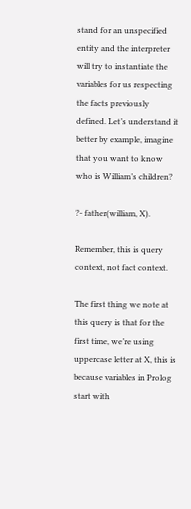stand for an unspecified entity and the interpreter will try to instantiate the variables for us respecting the facts previously defined. Let’s understand it better by example, imagine that you want to know who is William’s children?

?- father(william, X).

Remember, this is query context, not fact context.

The first thing we note at this query is that for the first time, we’re using uppercase letter at X, this is because variables in Prolog start with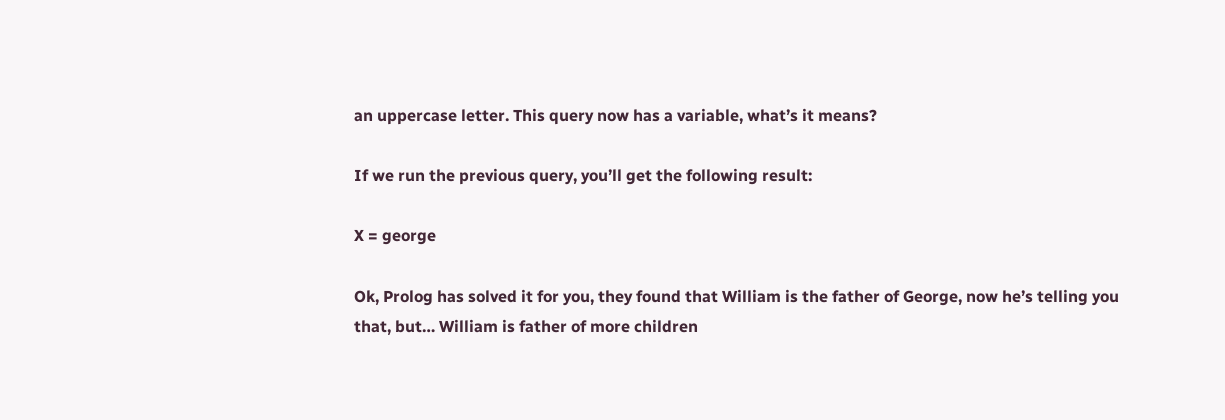an uppercase letter. This query now has a variable, what’s it means?

If we run the previous query, you’ll get the following result:

X = george

Ok, Prolog has solved it for you, they found that William is the father of George, now he’s telling you that, but… William is father of more children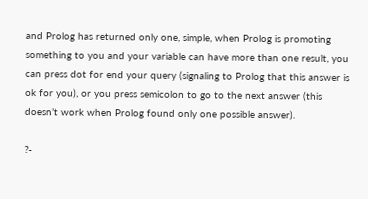and Prolog has returned only one, simple, when Prolog is promoting something to you and your variable can have more than one result, you can press dot for end your query (signaling to Prolog that this answer is ok for you), or you press semicolon to go to the next answer (this doesn’t work when Prolog found only one possible answer).

?-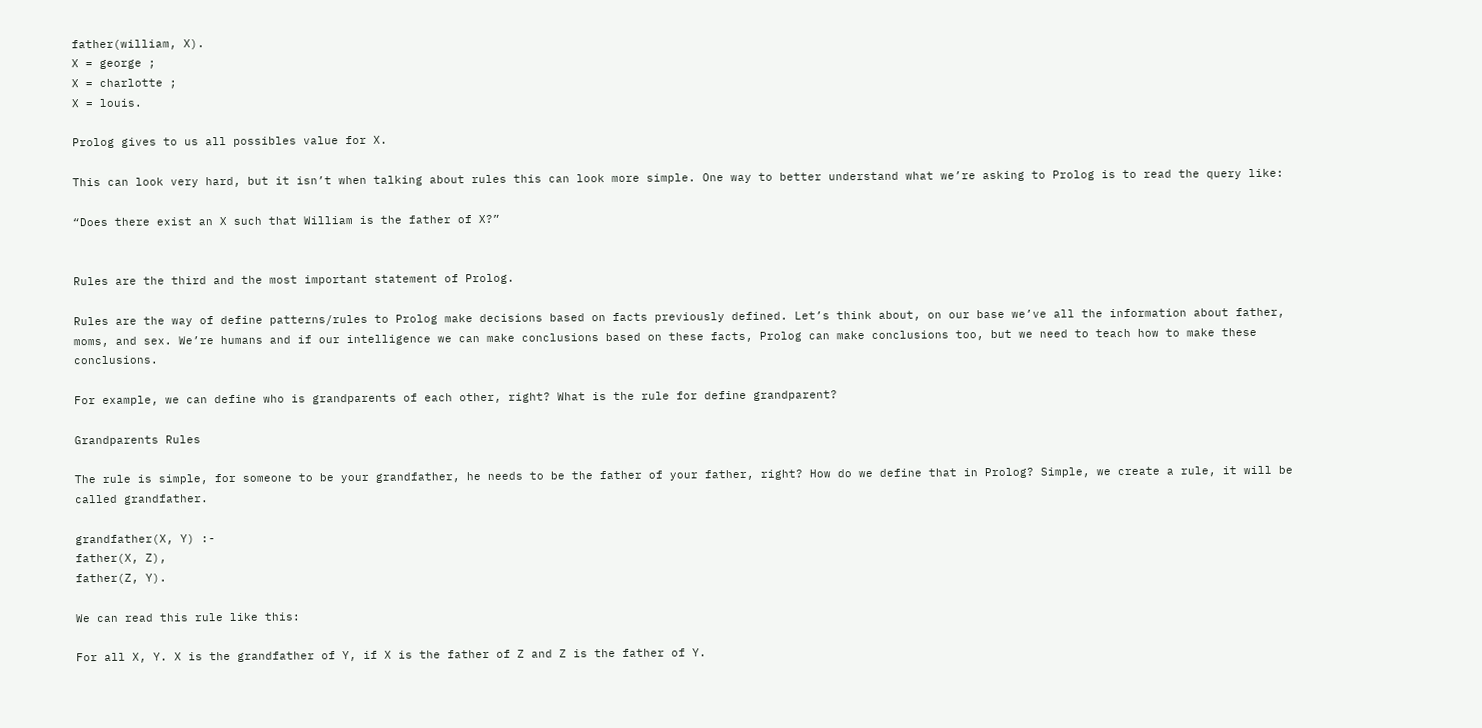father(william, X).
X = george ;
X = charlotte ;
X = louis.

Prolog gives to us all possibles value for X.

This can look very hard, but it isn’t when talking about rules this can look more simple. One way to better understand what we’re asking to Prolog is to read the query like:

“Does there exist an X such that William is the father of X?”


Rules are the third and the most important statement of Prolog.

Rules are the way of define patterns/rules to Prolog make decisions based on facts previously defined. Let’s think about, on our base we’ve all the information about father, moms, and sex. We’re humans and if our intelligence we can make conclusions based on these facts, Prolog can make conclusions too, but we need to teach how to make these conclusions.

For example, we can define who is grandparents of each other, right? What is the rule for define grandparent?

Grandparents Rules

The rule is simple, for someone to be your grandfather, he needs to be the father of your father, right? How do we define that in Prolog? Simple, we create a rule, it will be called grandfather.

grandfather(X, Y) :-
father(X, Z),
father(Z, Y).

We can read this rule like this:

For all X, Y. X is the grandfather of Y, if X is the father of Z and Z is the father of Y.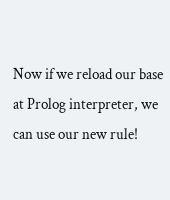Now if we reload our base at Prolog interpreter, we can use our new rule!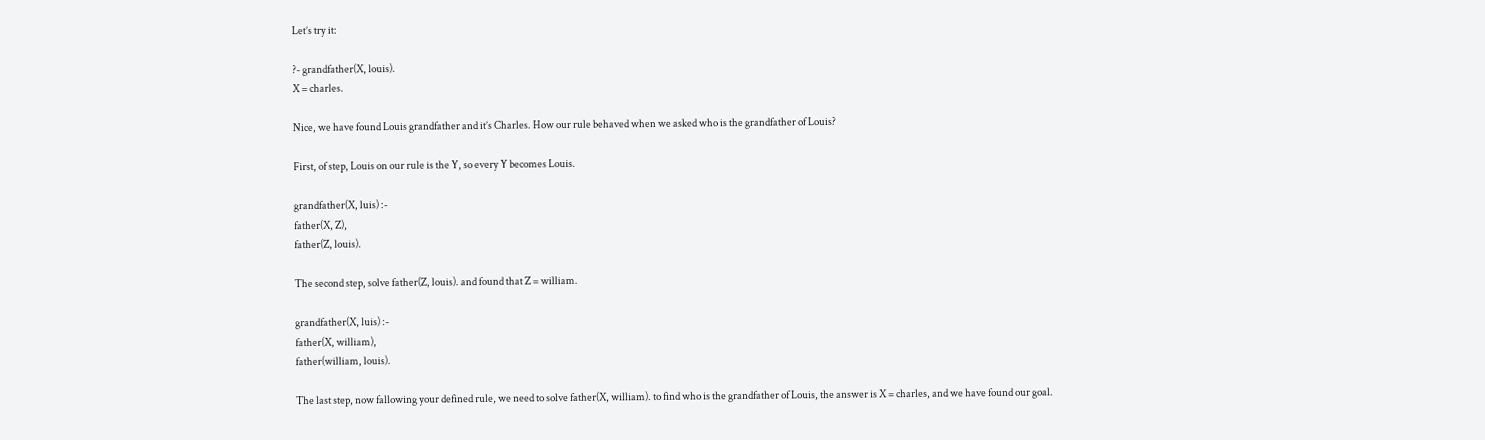Let’s try it:

?- grandfather(X, louis).
X = charles.

Nice, we have found Louis grandfather and it’s Charles. How our rule behaved when we asked who is the grandfather of Louis?

First, of step, Louis on our rule is the Y, so every Y becomes Louis.

grandfather(X, luis) :-
father(X, Z),
father(Z, louis).

The second step, solve father(Z, louis). and found that Z = william.

grandfather(X, luis) :-
father(X, william),
father(william, louis).

The last step, now fallowing your defined rule, we need to solve father(X, william). to find who is the grandfather of Louis, the answer is X = charles, and we have found our goal.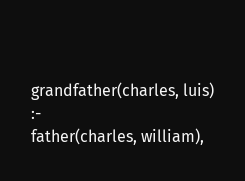grandfather(charles, luis) :-
father(charles, william),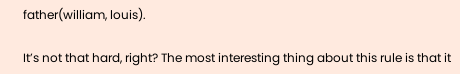father(william, louis).

It’s not that hard, right? The most interesting thing about this rule is that it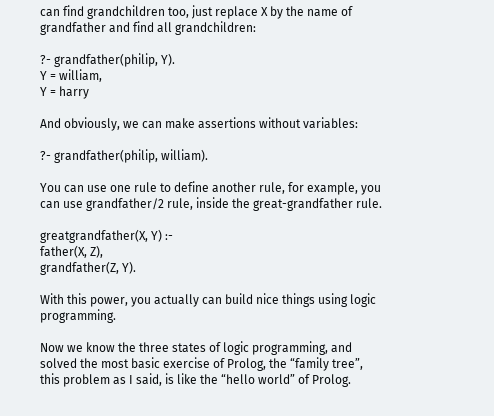can find grandchildren too, just replace X by the name of grandfather and find all grandchildren:

?- grandfather(philip, Y).
Y = william,
Y = harry

And obviously, we can make assertions without variables:

?- grandfather(philip, william).

You can use one rule to define another rule, for example, you can use grandfather/2 rule, inside the great-grandfather rule.

greatgrandfather(X, Y) :-
father(X, Z),
grandfather(Z, Y).

With this power, you actually can build nice things using logic programming.

Now we know the three states of logic programming, and solved the most basic exercise of Prolog, the “family tree”, this problem as I said, is like the “hello world” of Prolog.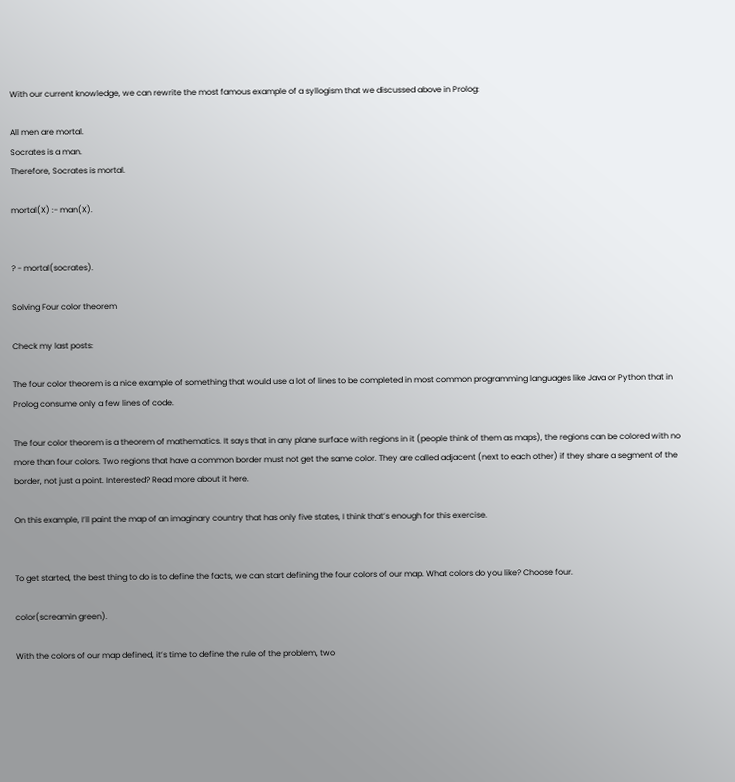With our current knowledge, we can rewrite the most famous example of a syllogism that we discussed above in Prolog:

All men are mortal.
Socrates is a man.
Therefore, Socrates is mortal.

mortal(X) :- man(X).


? - mortal(socrates).

Solving Four color theorem

Check my last posts:

The four color theorem is a nice example of something that would use a lot of lines to be completed in most common programming languages like Java or Python that in Prolog consume only a few lines of code.

The four color theorem is a theorem of mathematics. It says that in any plane surface with regions in it (people think of them as maps), the regions can be colored with no more than four colors. Two regions that have a common border must not get the same color. They are called adjacent (next to each other) if they share a segment of the border, not just a point. Interested? Read more about it here.

On this example, I’ll paint the map of an imaginary country that has only five states, I think that’s enough for this exercise.


To get started, the best thing to do is to define the facts, we can start defining the four colors of our map. What colors do you like? Choose four.

color(screamin green).

With the colors of our map defined, it’s time to define the rule of the problem, two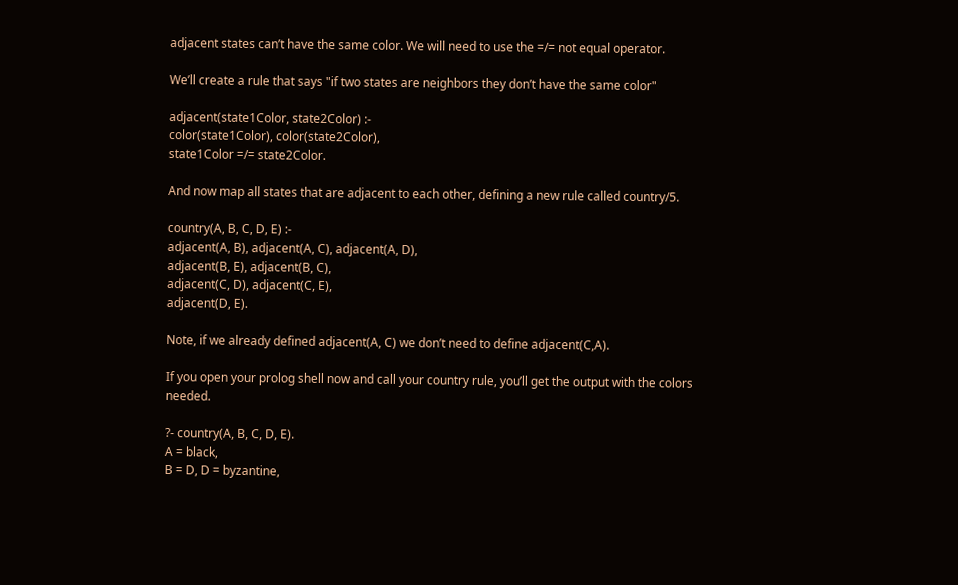adjacent states can’t have the same color. We will need to use the =/= not equal operator.

We’ll create a rule that says "if two states are neighbors they don’t have the same color"

adjacent(state1Color, state2Color) :-
color(state1Color), color(state2Color),
state1Color =/= state2Color.

And now map all states that are adjacent to each other, defining a new rule called country/5.

country(A, B, C, D, E) :-
adjacent(A, B), adjacent(A, C), adjacent(A, D),
adjacent(B, E), adjacent(B, C),
adjacent(C, D), adjacent(C, E),
adjacent(D, E).

Note, if we already defined adjacent(A, C) we don’t need to define adjacent(C,A).

If you open your prolog shell now and call your country rule, you’ll get the output with the colors needed.

?- country(A, B, C, D, E).
A = black,
B = D, D = byzantine,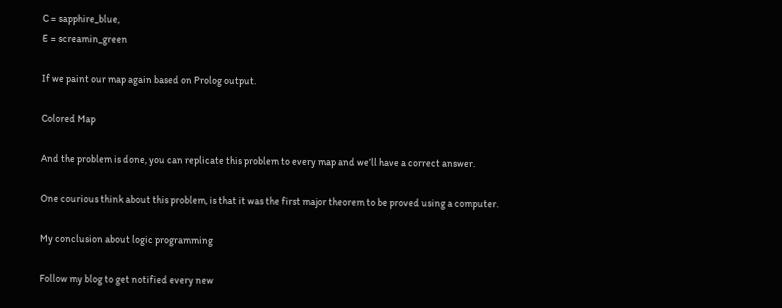C = sapphire_blue,
E = screamin_green

If we paint our map again based on Prolog output.

Colored Map

And the problem is done, you can replicate this problem to every map and we’ll have a correct answer.

One courious think about this problem, is that it was the first major theorem to be proved using a computer.

My conclusion about logic programming

Follow my blog to get notified every new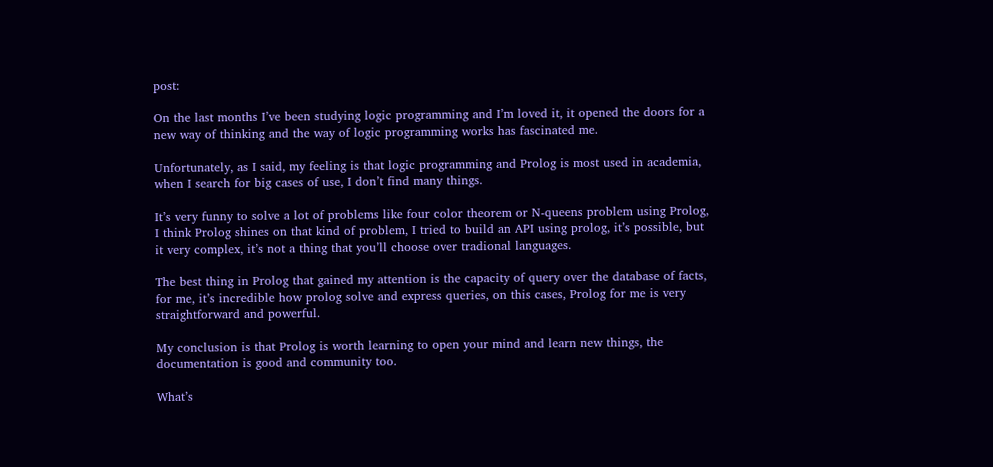post:

On the last months I’ve been studying logic programming and I’m loved it, it opened the doors for a new way of thinking and the way of logic programming works has fascinated me.

Unfortunately, as I said, my feeling is that logic programming and Prolog is most used in academia, when I search for big cases of use, I don’t find many things.

It’s very funny to solve a lot of problems like four color theorem or N-queens problem using Prolog, I think Prolog shines on that kind of problem, I tried to build an API using prolog, it’s possible, but it very complex, it’s not a thing that you’ll choose over tradional languages.

The best thing in Prolog that gained my attention is the capacity of query over the database of facts, for me, it’s incredible how prolog solve and express queries, on this cases, Prolog for me is very straightforward and powerful.

My conclusion is that Prolog is worth learning to open your mind and learn new things, the documentation is good and community too.

What’s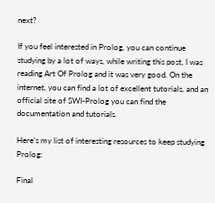next?

If you feel interested in Prolog, you can continue studying by a lot of ways, while writing this post, I was reading Art Of Prolog and it was very good. On the internet, you can find a lot of excellent tutorials, and an official site of SWI-Prolog you can find the documentation and tutorials.

Here’s my list of interesting resources to keep studying Prolog:

Final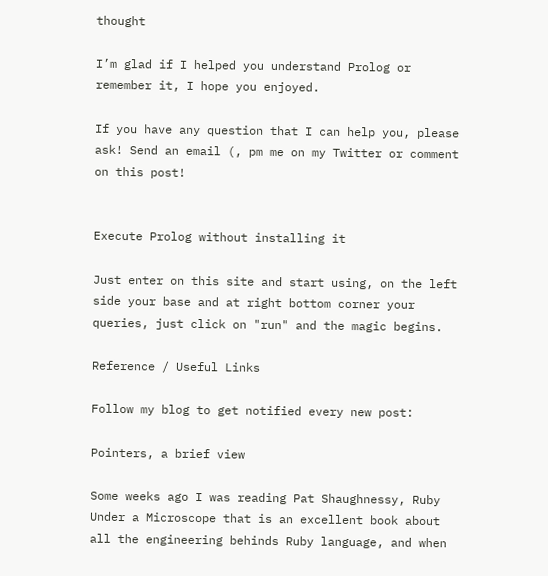thought

I’m glad if I helped you understand Prolog or remember it, I hope you enjoyed.

If you have any question that I can help you, please ask! Send an email (, pm me on my Twitter or comment on this post!


Execute Prolog without installing it

Just enter on this site and start using, on the left side your base and at right bottom corner your queries, just click on "run" and the magic begins.

Reference / Useful Links

Follow my blog to get notified every new post:

Pointers, a brief view

Some weeks ago I was reading Pat Shaughnessy, Ruby Under a Microscope that is an excellent book about all the engineering behinds Ruby language, and when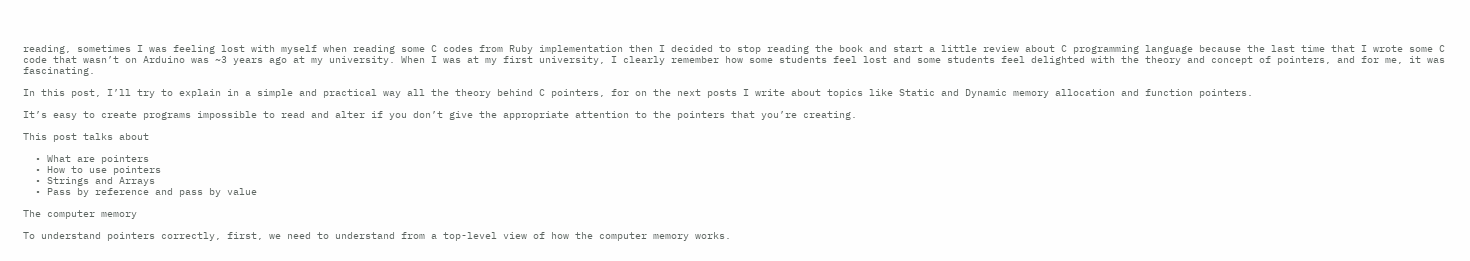reading, sometimes I was feeling lost with myself when reading some C codes from Ruby implementation then I decided to stop reading the book and start a little review about C programming language because the last time that I wrote some C code that wasn’t on Arduino was ~3 years ago at my university. When I was at my first university, I clearly remember how some students feel lost and some students feel delighted with the theory and concept of pointers, and for me, it was fascinating.

In this post, I’ll try to explain in a simple and practical way all the theory behind C pointers, for on the next posts I write about topics like Static and Dynamic memory allocation and function pointers.

It’s easy to create programs impossible to read and alter if you don’t give the appropriate attention to the pointers that you’re creating.

This post talks about

  • What are pointers
  • How to use pointers
  • Strings and Arrays
  • Pass by reference and pass by value

The computer memory

To understand pointers correctly, first, we need to understand from a top-level view of how the computer memory works.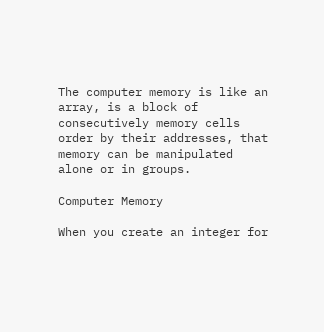The computer memory is like an array, is a block of consecutively memory cells order by their addresses, that memory can be manipulated alone or in groups.

Computer Memory

When you create an integer for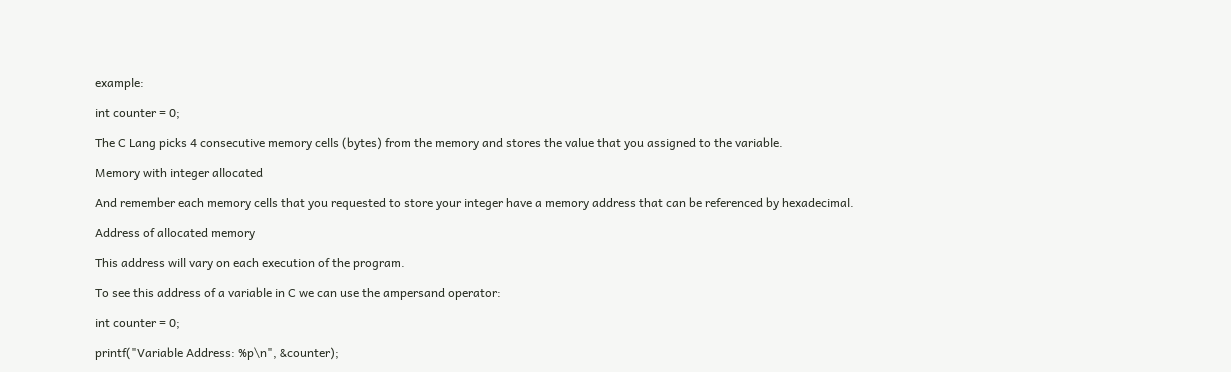example:

int counter = 0;

The C Lang picks 4 consecutive memory cells (bytes) from the memory and stores the value that you assigned to the variable.

Memory with integer allocated

And remember each memory cells that you requested to store your integer have a memory address that can be referenced by hexadecimal.

Address of allocated memory

This address will vary on each execution of the program.

To see this address of a variable in C we can use the ampersand operator:

int counter = 0;

printf("Variable Address: %p\n", &counter);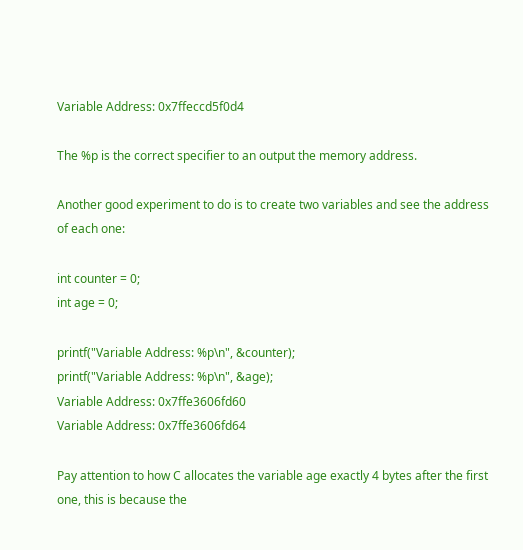Variable Address: 0x7ffeccd5f0d4

The %p is the correct specifier to an output the memory address.

Another good experiment to do is to create two variables and see the address of each one:

int counter = 0;
int age = 0;

printf("Variable Address: %p\n", &counter);
printf("Variable Address: %p\n", &age);
Variable Address: 0x7ffe3606fd60
Variable Address: 0x7ffe3606fd64

Pay attention to how C allocates the variable age exactly 4 bytes after the first one, this is because the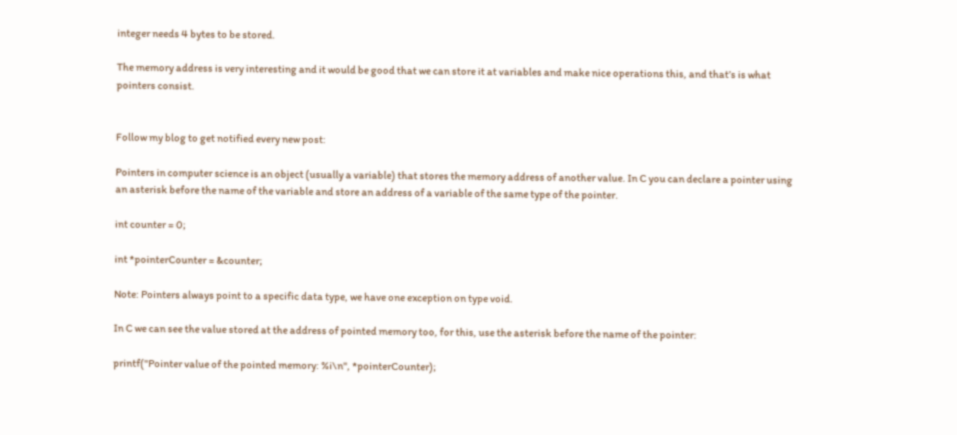integer needs 4 bytes to be stored.

The memory address is very interesting and it would be good that we can store it at variables and make nice operations this, and that’s is what pointers consist.


Follow my blog to get notified every new post:

Pointers in computer science is an object (usually a variable) that stores the memory address of another value. In C you can declare a pointer using an asterisk before the name of the variable and store an address of a variable of the same type of the pointer.

int counter = 0;

int *pointerCounter = &counter;

Note: Pointers always point to a specific data type, we have one exception on type void.

In C we can see the value stored at the address of pointed memory too, for this, use the asterisk before the name of the pointer:

printf("Pointer value of the pointed memory: %i\n", *pointerCounter);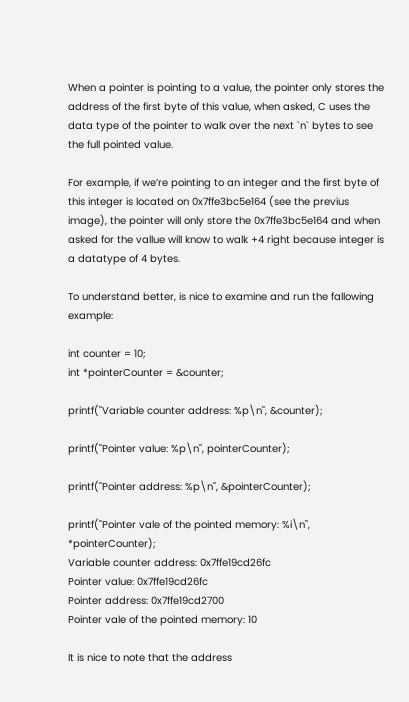When a pointer is pointing to a value, the pointer only stores the address of the first byte of this value, when asked, C uses the data type of the pointer to walk over the next `n` bytes to see the full pointed value.

For example, if we’re pointing to an integer and the first byte of this integer is located on 0x7ffe3bc5e164 (see the previus image), the pointer will only store the 0x7ffe3bc5e164 and when asked for the vallue will know to walk +4 right because integer is a datatype of 4 bytes.

To understand better, is nice to examine and run the fallowing example:

int counter = 10;
int *pointerCounter = &counter;

printf("Variable counter address: %p\n", &counter);

printf("Pointer value: %p\n", pointerCounter);

printf("Pointer address: %p\n", &pointerCounter);

printf("Pointer vale of the pointed memory: %i\n", *pointerCounter);
Variable counter address: 0x7ffe19cd26fc
Pointer value: 0x7ffe19cd26fc
Pointer address: 0x7ffe19cd2700
Pointer vale of the pointed memory: 10

It is nice to note that the address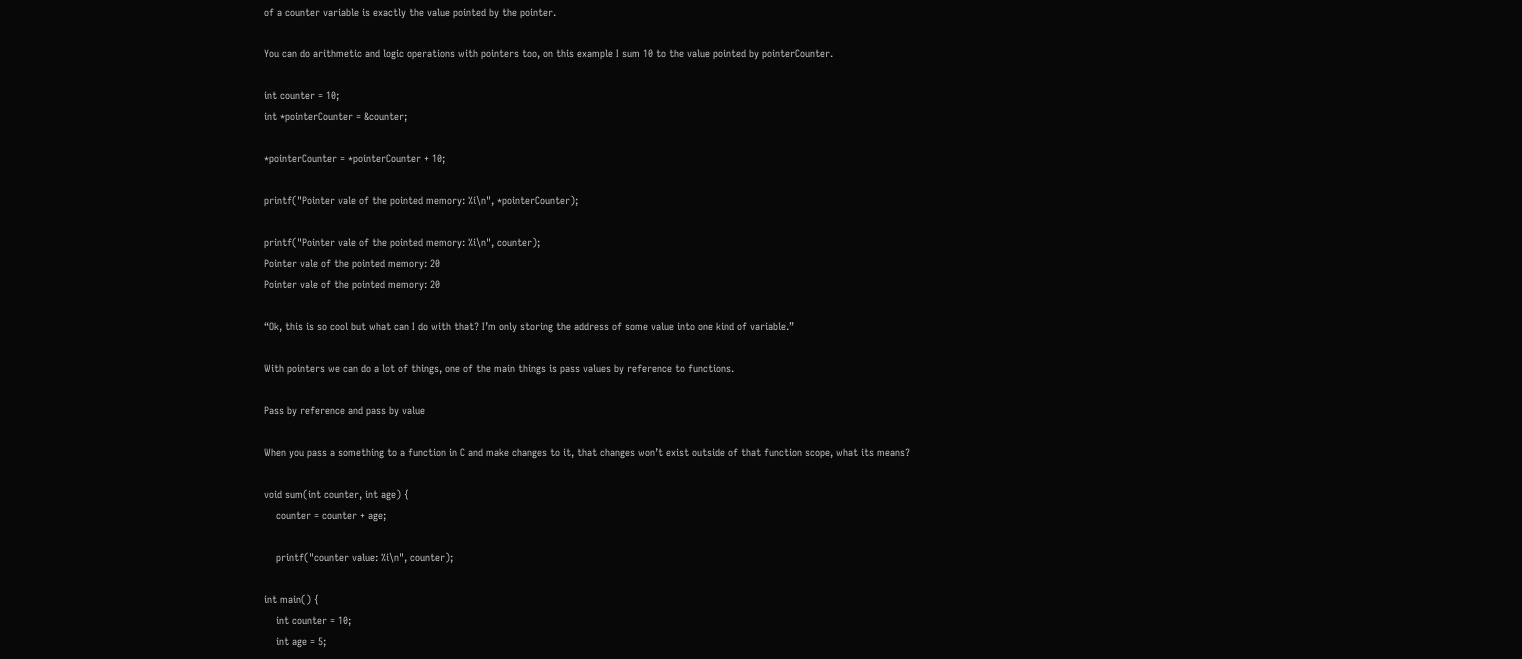of a counter variable is exactly the value pointed by the pointer.

You can do arithmetic and logic operations with pointers too, on this example I sum 10 to the value pointed by pointerCounter.

int counter = 10;
int *pointerCounter = &counter;

*pointerCounter = *pointerCounter + 10;

printf("Pointer vale of the pointed memory: %i\n", *pointerCounter);

printf("Pointer vale of the pointed memory: %i\n", counter);
Pointer vale of the pointed memory: 20
Pointer vale of the pointed memory: 20

“Ok, this is so cool but what can I do with that? I’m only storing the address of some value into one kind of variable.”

With pointers we can do a lot of things, one of the main things is pass values by reference to functions.

Pass by reference and pass by value

When you pass a something to a function in C and make changes to it, that changes won’t exist outside of that function scope, what its means?

void sum(int counter, int age) {
    counter = counter + age;

    printf("counter value: %i\n", counter);

int main() {
    int counter = 10;
    int age = 5;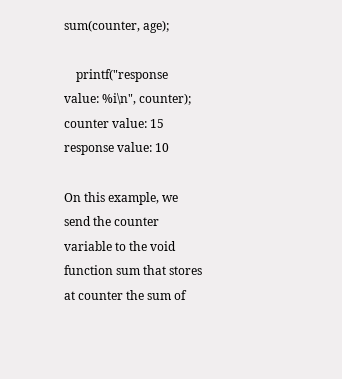sum(counter, age);

    printf("response value: %i\n", counter);
counter value: 15
response value: 10

On this example, we send the counter variable to the void function sum that stores at counter the sum of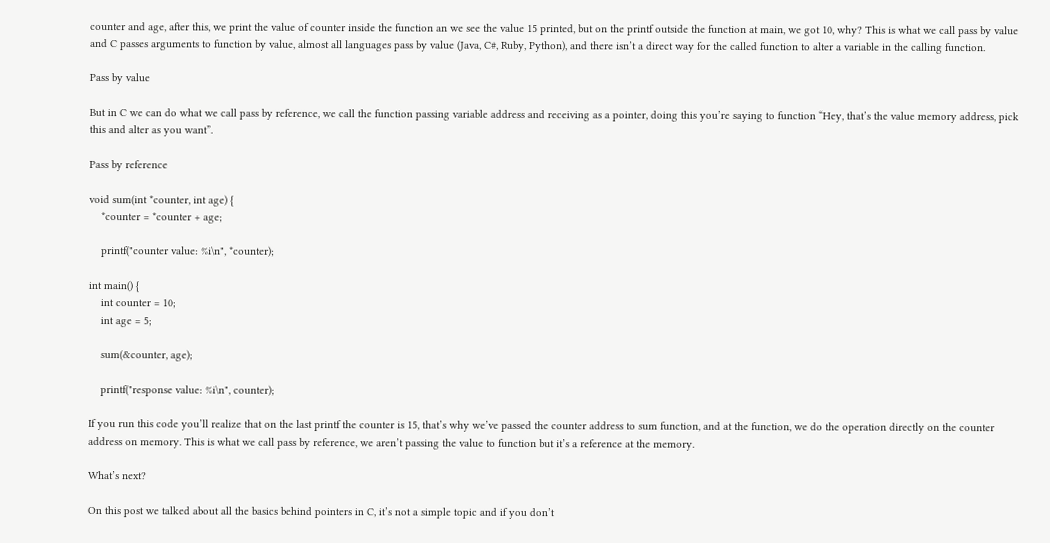counter and age, after this, we print the value of counter inside the function an we see the value 15 printed, but on the printf outside the function at main, we got 10, why? This is what we call pass by value and C passes arguments to function by value, almost all languages pass by value (Java, C#, Ruby, Python), and there isn’t a direct way for the called function to alter a variable in the calling function.

Pass by value

But in C we can do what we call pass by reference, we call the function passing variable address and receiving as a pointer, doing this you’re saying to function “Hey, that’s the value memory address, pick this and alter as you want”.

Pass by reference

void sum(int *counter, int age) {
    *counter = *counter + age;

    printf("counter value: %i\n", *counter);

int main() {
    int counter = 10;
    int age = 5;

    sum(&counter, age);

    printf("response value: %i\n", counter);

If you run this code you’ll realize that on the last printf the counter is 15, that’s why we’ve passed the counter address to sum function, and at the function, we do the operation directly on the counter address on memory. This is what we call pass by reference, we aren’t passing the value to function but it’s a reference at the memory.

What’s next?

On this post we talked about all the basics behind pointers in C, it’s not a simple topic and if you don’t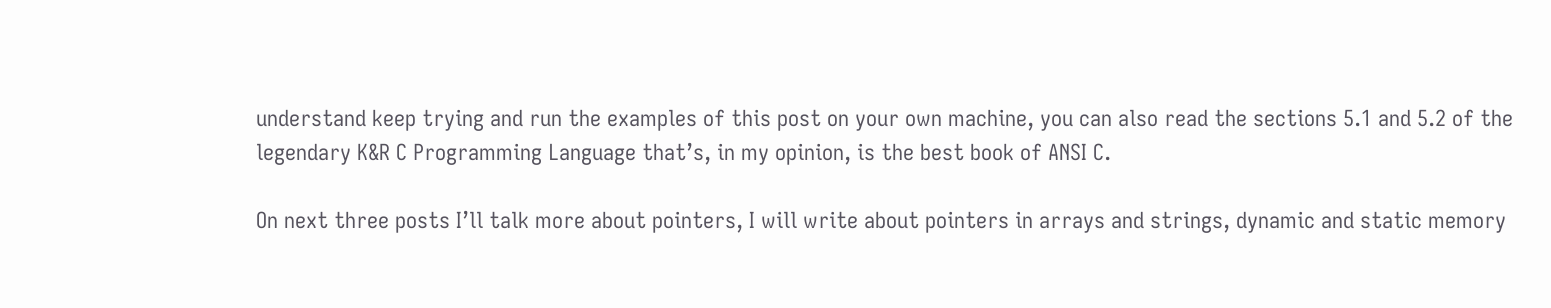understand keep trying and run the examples of this post on your own machine, you can also read the sections 5.1 and 5.2 of the legendary K&R C Programming Language that’s, in my opinion, is the best book of ANSI C.

On next three posts I’ll talk more about pointers, I will write about pointers in arrays and strings, dynamic and static memory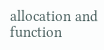allocation and function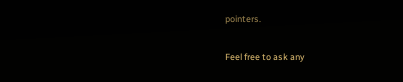pointers.

Feel free to ask any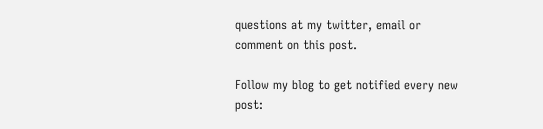questions at my twitter, email or comment on this post.

Follow my blog to get notified every new post: